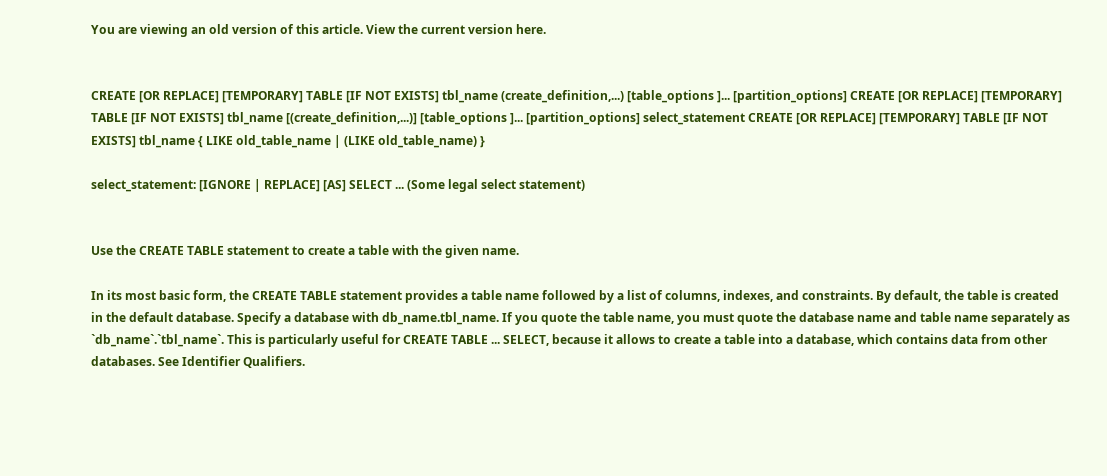You are viewing an old version of this article. View the current version here.


CREATE [OR REPLACE] [TEMPORARY] TABLE [IF NOT EXISTS] tbl_name (create_definition,...) [table_options ]... [partition_options] CREATE [OR REPLACE] [TEMPORARY] TABLE [IF NOT EXISTS] tbl_name [(create_definition,...)] [table_options ]... [partition_options] select_statement CREATE [OR REPLACE] [TEMPORARY] TABLE [IF NOT EXISTS] tbl_name { LIKE old_table_name | (LIKE old_table_name) }

select_statement: [IGNORE | REPLACE] [AS] SELECT ... (Some legal select statement)


Use the CREATE TABLE statement to create a table with the given name.

In its most basic form, the CREATE TABLE statement provides a table name followed by a list of columns, indexes, and constraints. By default, the table is created in the default database. Specify a database with db_name.tbl_name. If you quote the table name, you must quote the database name and table name separately as `db_name`.`tbl_name`. This is particularly useful for CREATE TABLE ... SELECT, because it allows to create a table into a database, which contains data from other databases. See Identifier Qualifiers.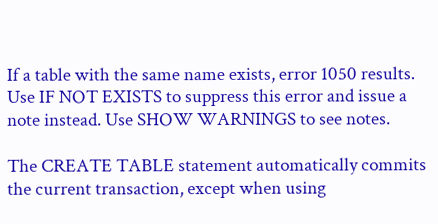If a table with the same name exists, error 1050 results. Use IF NOT EXISTS to suppress this error and issue a note instead. Use SHOW WARNINGS to see notes.

The CREATE TABLE statement automatically commits the current transaction, except when using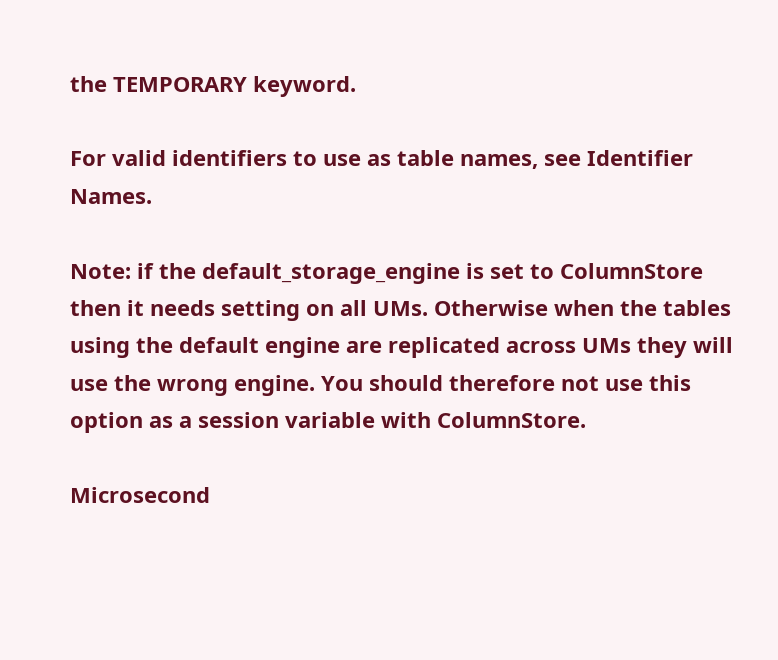the TEMPORARY keyword.

For valid identifiers to use as table names, see Identifier Names.

Note: if the default_storage_engine is set to ColumnStore then it needs setting on all UMs. Otherwise when the tables using the default engine are replicated across UMs they will use the wrong engine. You should therefore not use this option as a session variable with ColumnStore.

Microsecond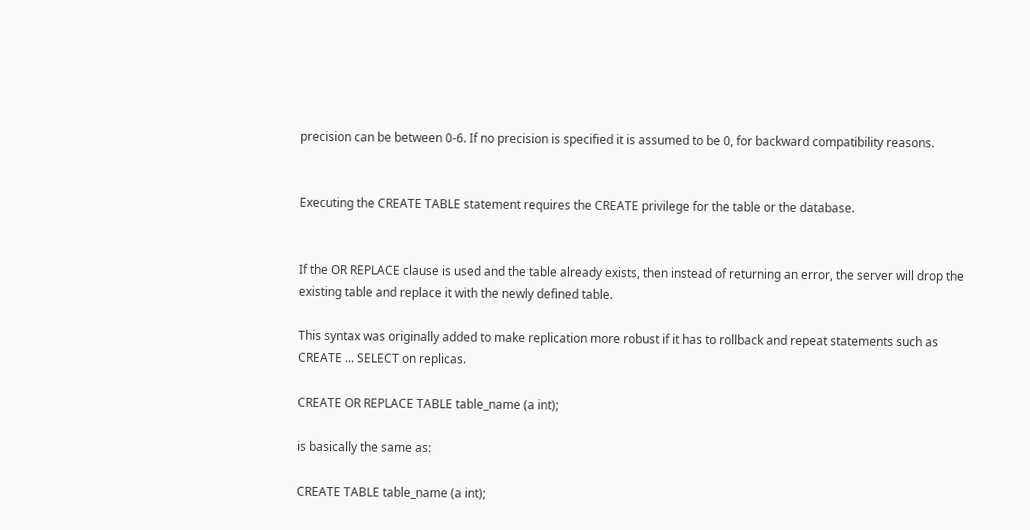precision can be between 0-6. If no precision is specified it is assumed to be 0, for backward compatibility reasons.


Executing the CREATE TABLE statement requires the CREATE privilege for the table or the database.


If the OR REPLACE clause is used and the table already exists, then instead of returning an error, the server will drop the existing table and replace it with the newly defined table.

This syntax was originally added to make replication more robust if it has to rollback and repeat statements such as CREATE ... SELECT on replicas.

CREATE OR REPLACE TABLE table_name (a int);

is basically the same as:

CREATE TABLE table_name (a int);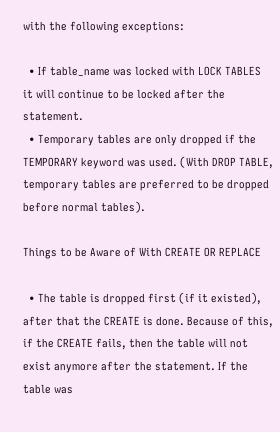with the following exceptions:

  • If table_name was locked with LOCK TABLES it will continue to be locked after the statement.
  • Temporary tables are only dropped if the TEMPORARY keyword was used. (With DROP TABLE, temporary tables are preferred to be dropped before normal tables).

Things to be Aware of With CREATE OR REPLACE

  • The table is dropped first (if it existed), after that the CREATE is done. Because of this, if the CREATE fails, then the table will not exist anymore after the statement. If the table was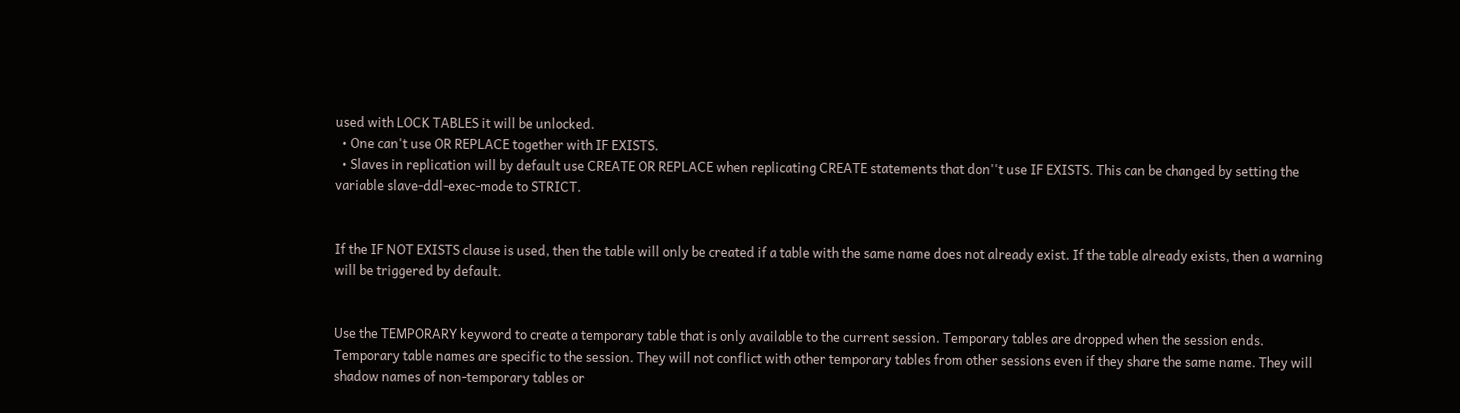used with LOCK TABLES it will be unlocked.
  • One can't use OR REPLACE together with IF EXISTS.
  • Slaves in replication will by default use CREATE OR REPLACE when replicating CREATE statements that don''t use IF EXISTS. This can be changed by setting the variable slave-ddl-exec-mode to STRICT.


If the IF NOT EXISTS clause is used, then the table will only be created if a table with the same name does not already exist. If the table already exists, then a warning will be triggered by default.


Use the TEMPORARY keyword to create a temporary table that is only available to the current session. Temporary tables are dropped when the session ends. Temporary table names are specific to the session. They will not conflict with other temporary tables from other sessions even if they share the same name. They will shadow names of non-temporary tables or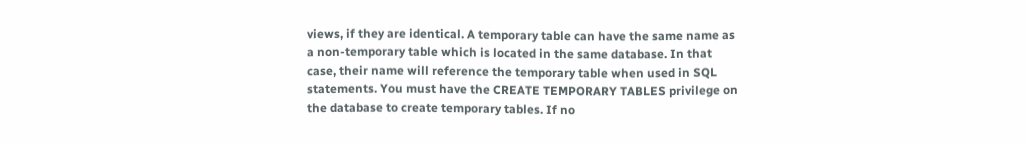views, if they are identical. A temporary table can have the same name as a non-temporary table which is located in the same database. In that case, their name will reference the temporary table when used in SQL statements. You must have the CREATE TEMPORARY TABLES privilege on the database to create temporary tables. If no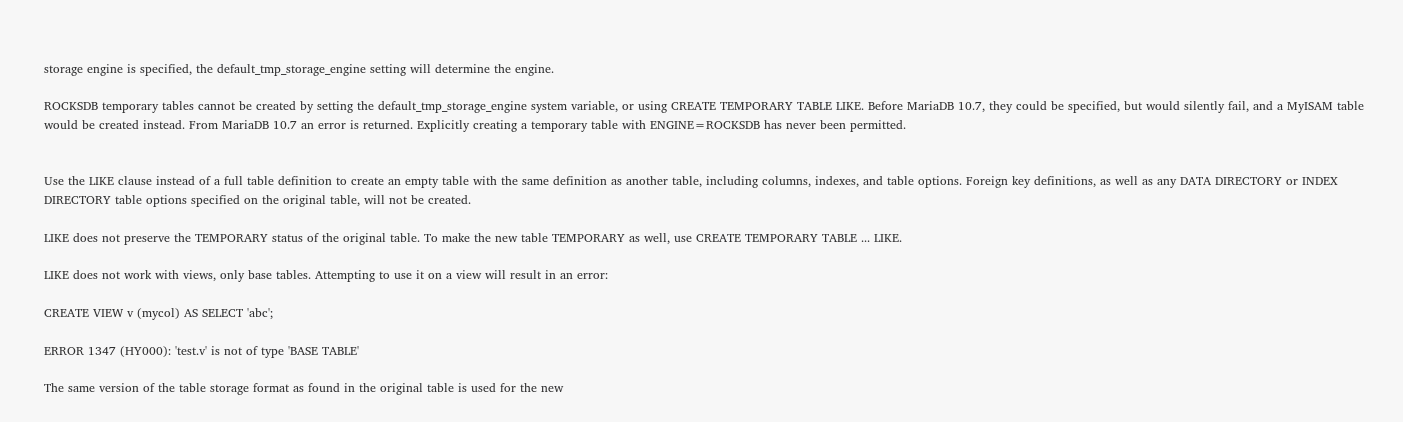storage engine is specified, the default_tmp_storage_engine setting will determine the engine.

ROCKSDB temporary tables cannot be created by setting the default_tmp_storage_engine system variable, or using CREATE TEMPORARY TABLE LIKE. Before MariaDB 10.7, they could be specified, but would silently fail, and a MyISAM table would be created instead. From MariaDB 10.7 an error is returned. Explicitly creating a temporary table with ENGINE=ROCKSDB has never been permitted.


Use the LIKE clause instead of a full table definition to create an empty table with the same definition as another table, including columns, indexes, and table options. Foreign key definitions, as well as any DATA DIRECTORY or INDEX DIRECTORY table options specified on the original table, will not be created.

LIKE does not preserve the TEMPORARY status of the original table. To make the new table TEMPORARY as well, use CREATE TEMPORARY TABLE ... LIKE.

LIKE does not work with views, only base tables. Attempting to use it on a view will result in an error:

CREATE VIEW v (mycol) AS SELECT 'abc';

ERROR 1347 (HY000): 'test.v' is not of type 'BASE TABLE'

The same version of the table storage format as found in the original table is used for the new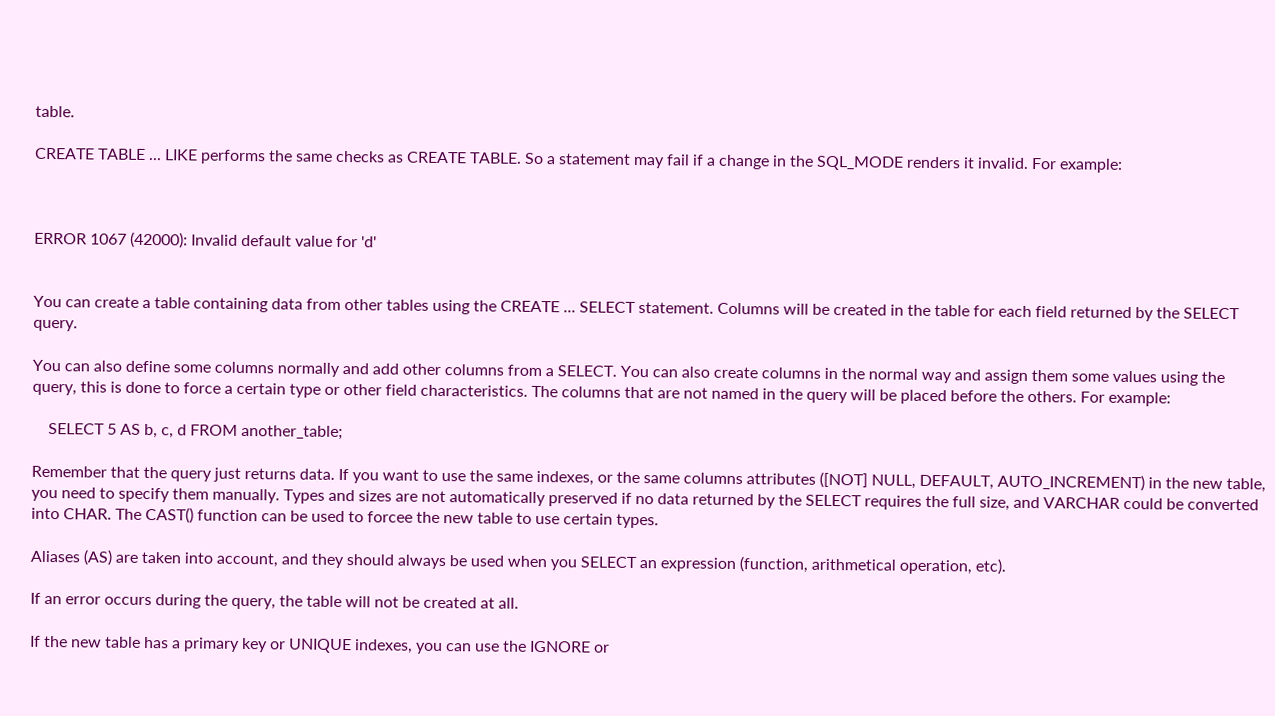table.

CREATE TABLE ... LIKE performs the same checks as CREATE TABLE. So a statement may fail if a change in the SQL_MODE renders it invalid. For example:



ERROR 1067 (42000): Invalid default value for 'd'


You can create a table containing data from other tables using the CREATE ... SELECT statement. Columns will be created in the table for each field returned by the SELECT query.

You can also define some columns normally and add other columns from a SELECT. You can also create columns in the normal way and assign them some values using the query, this is done to force a certain type or other field characteristics. The columns that are not named in the query will be placed before the others. For example:

    SELECT 5 AS b, c, d FROM another_table;

Remember that the query just returns data. If you want to use the same indexes, or the same columns attributes ([NOT] NULL, DEFAULT, AUTO_INCREMENT) in the new table, you need to specify them manually. Types and sizes are not automatically preserved if no data returned by the SELECT requires the full size, and VARCHAR could be converted into CHAR. The CAST() function can be used to forcee the new table to use certain types.

Aliases (AS) are taken into account, and they should always be used when you SELECT an expression (function, arithmetical operation, etc).

If an error occurs during the query, the table will not be created at all.

If the new table has a primary key or UNIQUE indexes, you can use the IGNORE or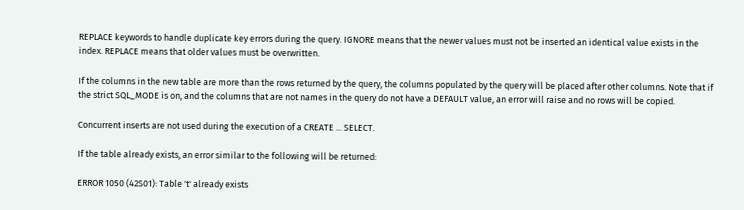REPLACE keywords to handle duplicate key errors during the query. IGNORE means that the newer values must not be inserted an identical value exists in the index. REPLACE means that older values must be overwritten.

If the columns in the new table are more than the rows returned by the query, the columns populated by the query will be placed after other columns. Note that if the strict SQL_MODE is on, and the columns that are not names in the query do not have a DEFAULT value, an error will raise and no rows will be copied.

Concurrent inserts are not used during the execution of a CREATE ... SELECT.

If the table already exists, an error similar to the following will be returned:

ERROR 1050 (42S01): Table 't' already exists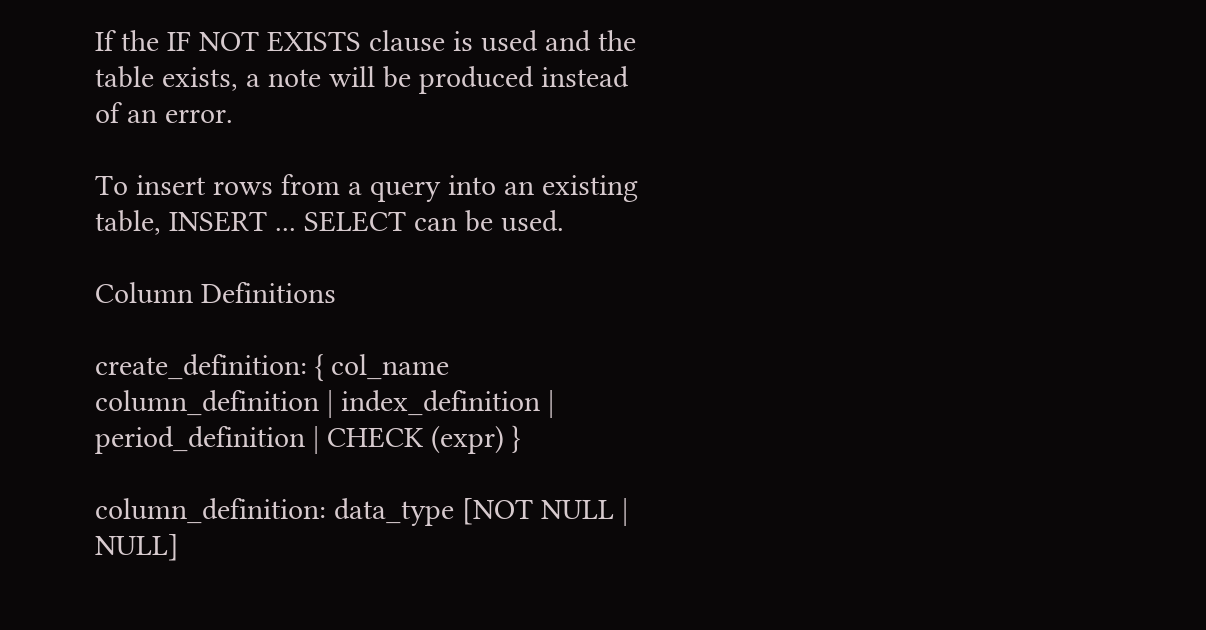If the IF NOT EXISTS clause is used and the table exists, a note will be produced instead of an error.

To insert rows from a query into an existing table, INSERT ... SELECT can be used.

Column Definitions

create_definition: { col_name column_definition | index_definition | period_definition | CHECK (expr) }

column_definition: data_type [NOT NULL | NULL]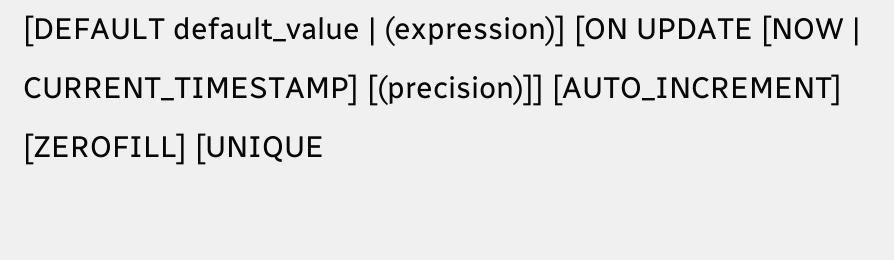[DEFAULT default_value | (expression)] [ON UPDATE [NOW | CURRENT_TIMESTAMP] [(precision)]] [AUTO_INCREMENT] [ZEROFILL] [UNIQUE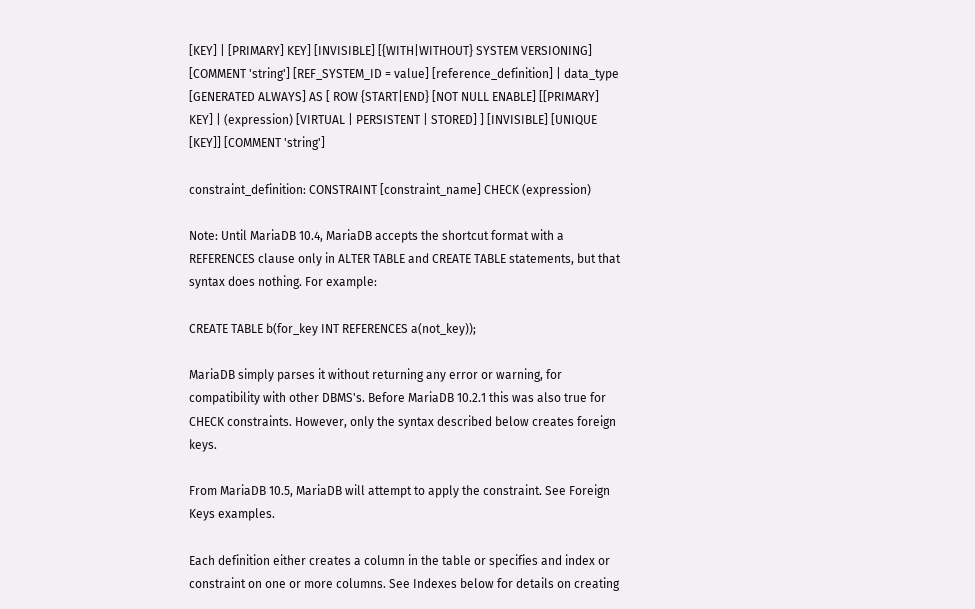[KEY] | [PRIMARY] KEY] [INVISIBLE] [{WITH|WITHOUT} SYSTEM VERSIONING] [COMMENT 'string'] [REF_SYSTEM_ID = value] [reference_definition] | data_type [GENERATED ALWAYS] AS [ ROW {START|END} [NOT NULL ENABLE] [[PRIMARY] KEY] | (expression) [VIRTUAL | PERSISTENT | STORED] ] [INVISIBLE] [UNIQUE [KEY]] [COMMENT 'string']

constraint_definition: CONSTRAINT [constraint_name] CHECK (expression)

Note: Until MariaDB 10.4, MariaDB accepts the shortcut format with a REFERENCES clause only in ALTER TABLE and CREATE TABLE statements, but that syntax does nothing. For example:

CREATE TABLE b(for_key INT REFERENCES a(not_key));

MariaDB simply parses it without returning any error or warning, for compatibility with other DBMS's. Before MariaDB 10.2.1 this was also true for CHECK constraints. However, only the syntax described below creates foreign keys.

From MariaDB 10.5, MariaDB will attempt to apply the constraint. See Foreign Keys examples.

Each definition either creates a column in the table or specifies and index or constraint on one or more columns. See Indexes below for details on creating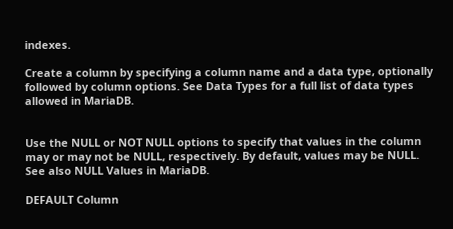indexes.

Create a column by specifying a column name and a data type, optionally followed by column options. See Data Types for a full list of data types allowed in MariaDB.


Use the NULL or NOT NULL options to specify that values in the column may or may not be NULL, respectively. By default, values may be NULL. See also NULL Values in MariaDB.

DEFAULT Column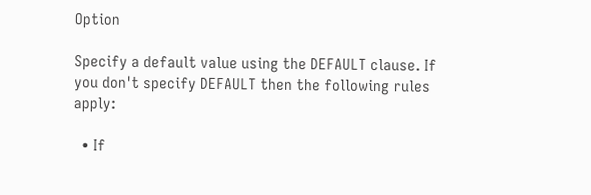Option

Specify a default value using the DEFAULT clause. If you don't specify DEFAULT then the following rules apply:

  • If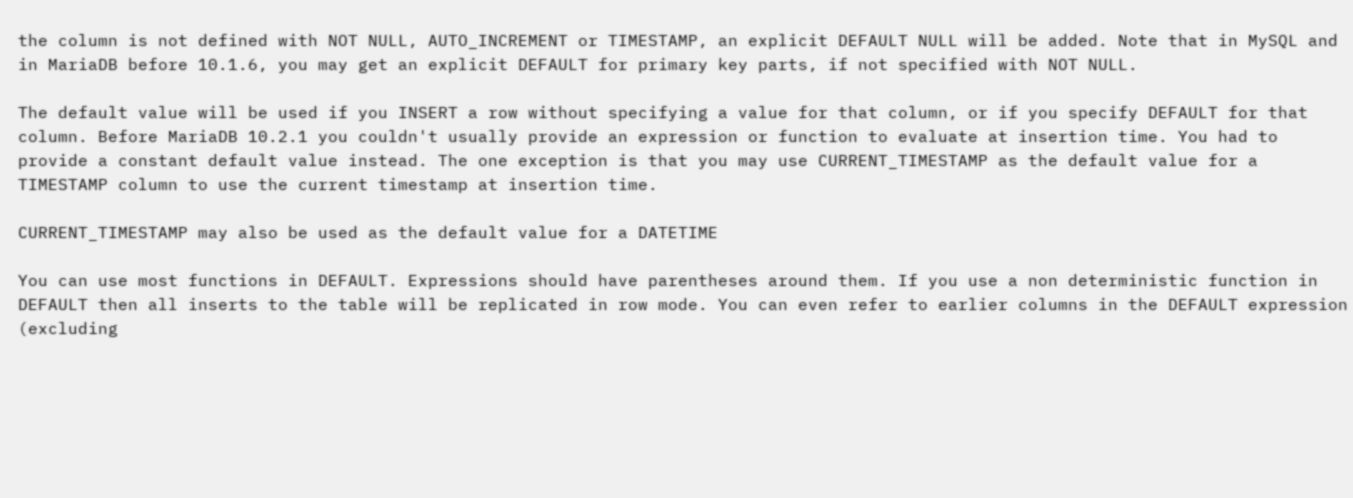the column is not defined with NOT NULL, AUTO_INCREMENT or TIMESTAMP, an explicit DEFAULT NULL will be added. Note that in MySQL and in MariaDB before 10.1.6, you may get an explicit DEFAULT for primary key parts, if not specified with NOT NULL.

The default value will be used if you INSERT a row without specifying a value for that column, or if you specify DEFAULT for that column. Before MariaDB 10.2.1 you couldn't usually provide an expression or function to evaluate at insertion time. You had to provide a constant default value instead. The one exception is that you may use CURRENT_TIMESTAMP as the default value for a TIMESTAMP column to use the current timestamp at insertion time.

CURRENT_TIMESTAMP may also be used as the default value for a DATETIME

You can use most functions in DEFAULT. Expressions should have parentheses around them. If you use a non deterministic function in DEFAULT then all inserts to the table will be replicated in row mode. You can even refer to earlier columns in the DEFAULT expression (excluding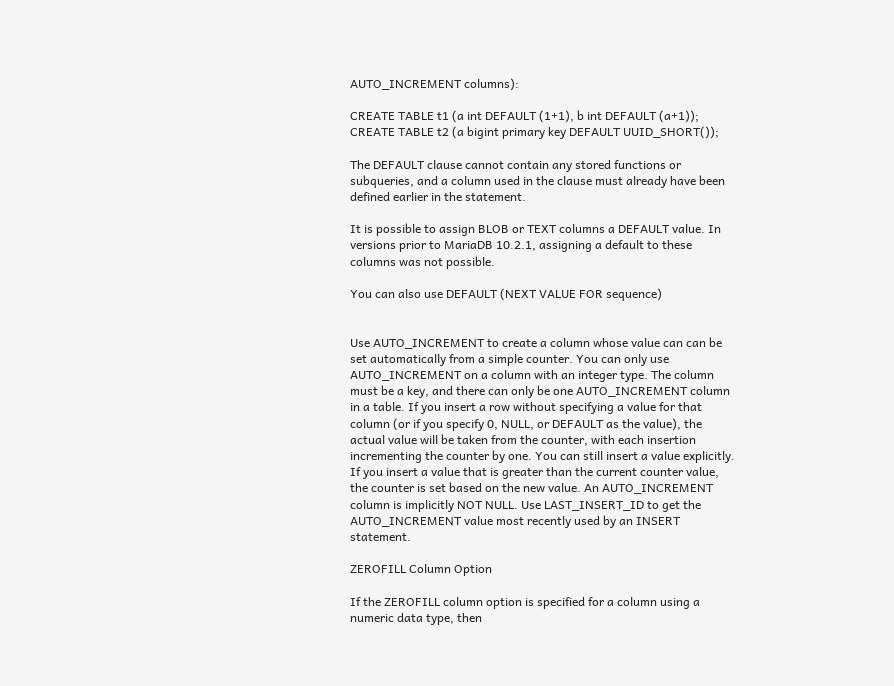AUTO_INCREMENT columns):

CREATE TABLE t1 (a int DEFAULT (1+1), b int DEFAULT (a+1));
CREATE TABLE t2 (a bigint primary key DEFAULT UUID_SHORT());

The DEFAULT clause cannot contain any stored functions or subqueries, and a column used in the clause must already have been defined earlier in the statement.

It is possible to assign BLOB or TEXT columns a DEFAULT value. In versions prior to MariaDB 10.2.1, assigning a default to these columns was not possible.

You can also use DEFAULT (NEXT VALUE FOR sequence)


Use AUTO_INCREMENT to create a column whose value can can be set automatically from a simple counter. You can only use AUTO_INCREMENT on a column with an integer type. The column must be a key, and there can only be one AUTO_INCREMENT column in a table. If you insert a row without specifying a value for that column (or if you specify 0, NULL, or DEFAULT as the value), the actual value will be taken from the counter, with each insertion incrementing the counter by one. You can still insert a value explicitly. If you insert a value that is greater than the current counter value, the counter is set based on the new value. An AUTO_INCREMENT column is implicitly NOT NULL. Use LAST_INSERT_ID to get the AUTO_INCREMENT value most recently used by an INSERT statement.

ZEROFILL Column Option

If the ZEROFILL column option is specified for a column using a numeric data type, then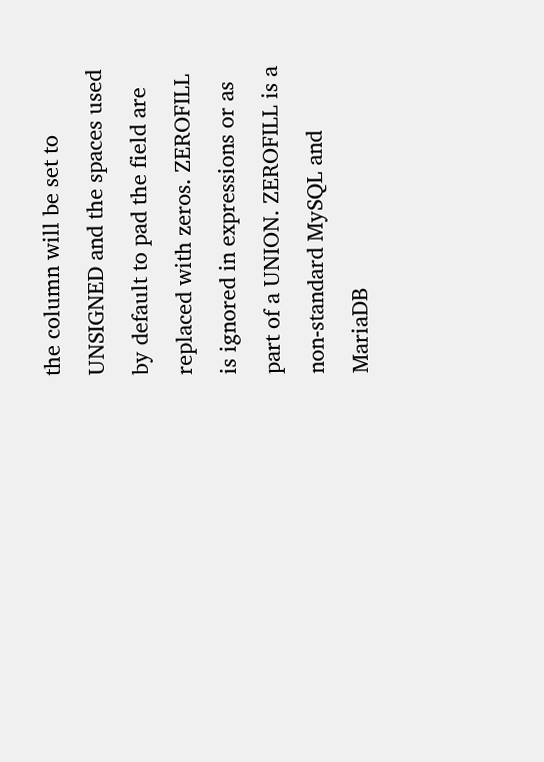the column will be set to UNSIGNED and the spaces used by default to pad the field are replaced with zeros. ZEROFILL is ignored in expressions or as part of a UNION. ZEROFILL is a non-standard MySQL and MariaDB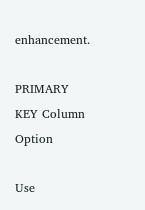enhancement.

PRIMARY KEY Column Option

Use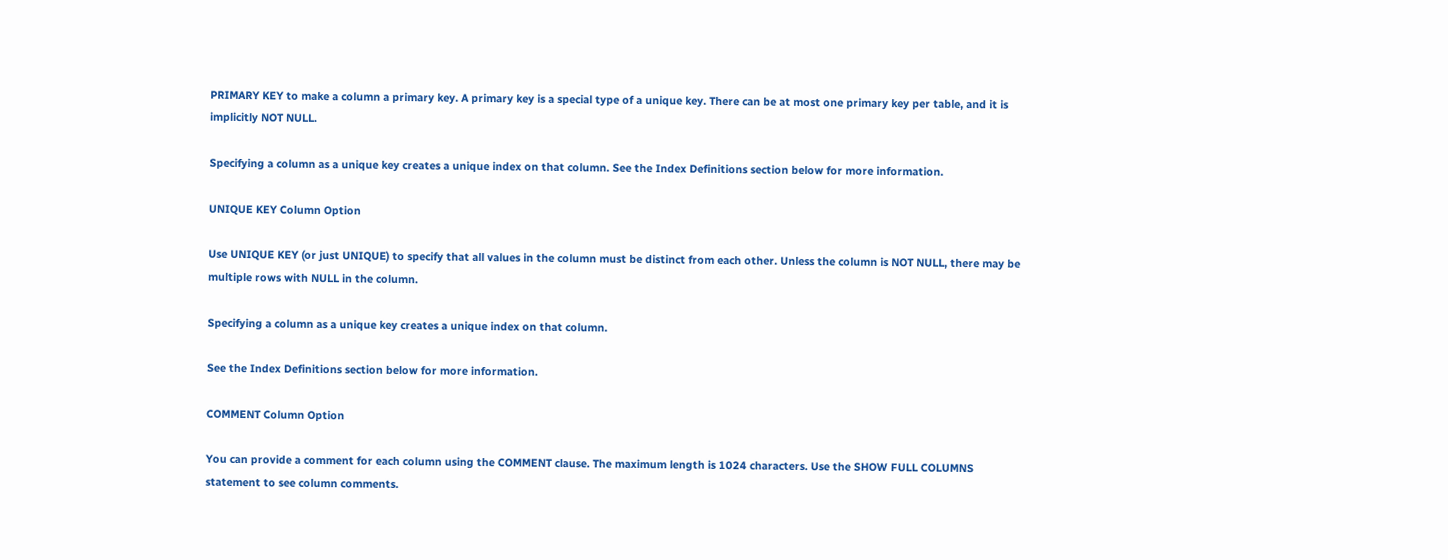PRIMARY KEY to make a column a primary key. A primary key is a special type of a unique key. There can be at most one primary key per table, and it is implicitly NOT NULL.

Specifying a column as a unique key creates a unique index on that column. See the Index Definitions section below for more information.

UNIQUE KEY Column Option

Use UNIQUE KEY (or just UNIQUE) to specify that all values in the column must be distinct from each other. Unless the column is NOT NULL, there may be multiple rows with NULL in the column.

Specifying a column as a unique key creates a unique index on that column.

See the Index Definitions section below for more information.

COMMENT Column Option

You can provide a comment for each column using the COMMENT clause. The maximum length is 1024 characters. Use the SHOW FULL COLUMNS statement to see column comments.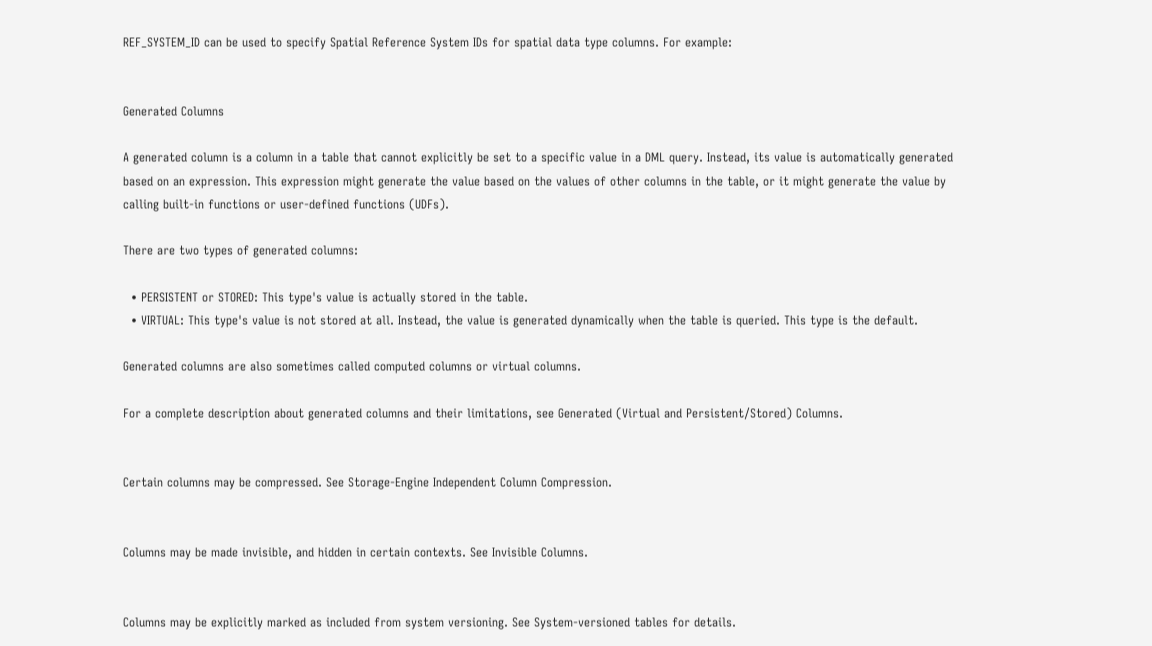REF_SYSTEM_ID can be used to specify Spatial Reference System IDs for spatial data type columns. For example:


Generated Columns

A generated column is a column in a table that cannot explicitly be set to a specific value in a DML query. Instead, its value is automatically generated based on an expression. This expression might generate the value based on the values of other columns in the table, or it might generate the value by calling built-in functions or user-defined functions (UDFs).

There are two types of generated columns:

  • PERSISTENT or STORED: This type's value is actually stored in the table.
  • VIRTUAL: This type's value is not stored at all. Instead, the value is generated dynamically when the table is queried. This type is the default.

Generated columns are also sometimes called computed columns or virtual columns.

For a complete description about generated columns and their limitations, see Generated (Virtual and Persistent/Stored) Columns.


Certain columns may be compressed. See Storage-Engine Independent Column Compression.


Columns may be made invisible, and hidden in certain contexts. See Invisible Columns.


Columns may be explicitly marked as included from system versioning. See System-versioned tables for details.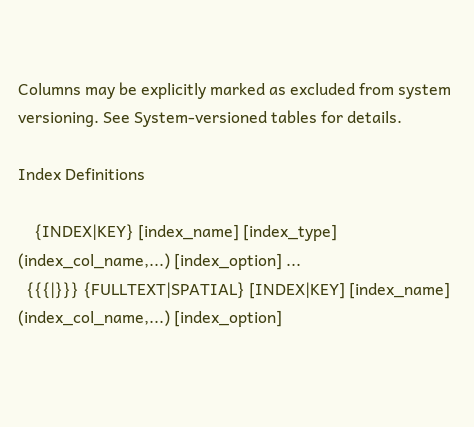Columns may be explicitly marked as excluded from system versioning. See System-versioned tables for details.

Index Definitions

    {INDEX|KEY} [index_name] [index_type] (index_col_name,...) [index_option] ...
  {{{|}}} {FULLTEXT|SPATIAL} [INDEX|KEY] [index_name] (index_col_name,...) [index_option]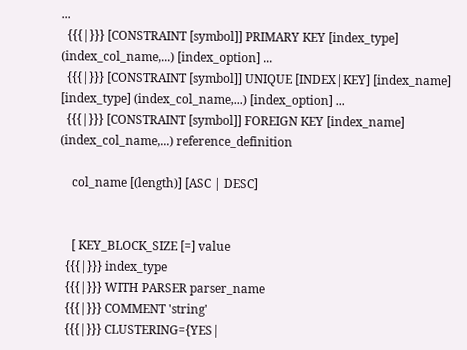...
  {{{|}}} [CONSTRAINT [symbol]] PRIMARY KEY [index_type] (index_col_name,...) [index_option] ...
  {{{|}}} [CONSTRAINT [symbol]] UNIQUE [INDEX|KEY] [index_name] [index_type] (index_col_name,...) [index_option] ...
  {{{|}}} [CONSTRAINT [symbol]] FOREIGN KEY [index_name] (index_col_name,...) reference_definition

    col_name [(length)] [ASC | DESC]


    [ KEY_BLOCK_SIZE [=] value
  {{{|}}} index_type
  {{{|}}} WITH PARSER parser_name
  {{{|}}} COMMENT 'string'
  {{{|}}} CLUSTERING={YES|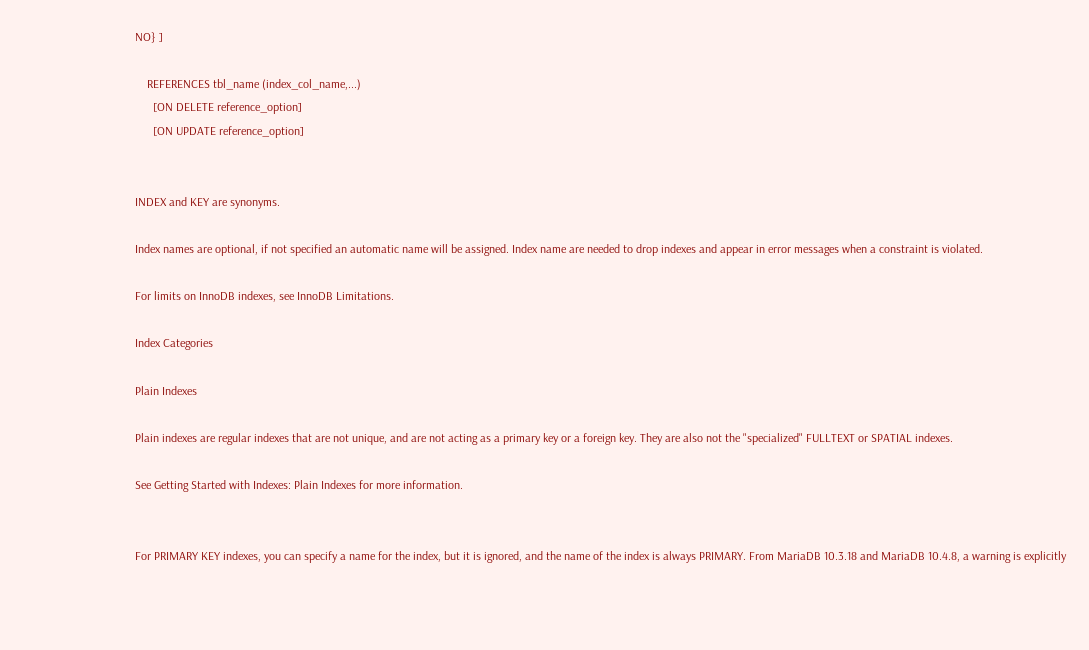NO} ]

    REFERENCES tbl_name (index_col_name,...)
      [ON DELETE reference_option]
      [ON UPDATE reference_option]


INDEX and KEY are synonyms.

Index names are optional, if not specified an automatic name will be assigned. Index name are needed to drop indexes and appear in error messages when a constraint is violated.

For limits on InnoDB indexes, see InnoDB Limitations.

Index Categories

Plain Indexes

Plain indexes are regular indexes that are not unique, and are not acting as a primary key or a foreign key. They are also not the "specialized" FULLTEXT or SPATIAL indexes.

See Getting Started with Indexes: Plain Indexes for more information.


For PRIMARY KEY indexes, you can specify a name for the index, but it is ignored, and the name of the index is always PRIMARY. From MariaDB 10.3.18 and MariaDB 10.4.8, a warning is explicitly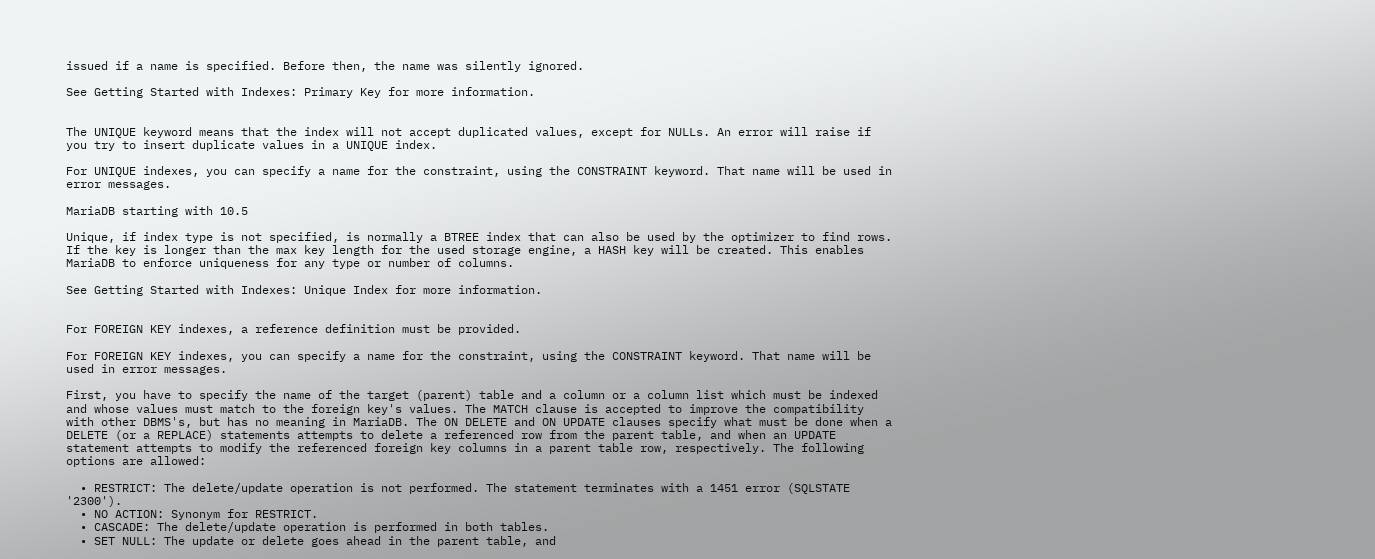issued if a name is specified. Before then, the name was silently ignored.

See Getting Started with Indexes: Primary Key for more information.


The UNIQUE keyword means that the index will not accept duplicated values, except for NULLs. An error will raise if you try to insert duplicate values in a UNIQUE index.

For UNIQUE indexes, you can specify a name for the constraint, using the CONSTRAINT keyword. That name will be used in error messages.

MariaDB starting with 10.5

Unique, if index type is not specified, is normally a BTREE index that can also be used by the optimizer to find rows. If the key is longer than the max key length for the used storage engine, a HASH key will be created. This enables MariaDB to enforce uniqueness for any type or number of columns.

See Getting Started with Indexes: Unique Index for more information.


For FOREIGN KEY indexes, a reference definition must be provided.

For FOREIGN KEY indexes, you can specify a name for the constraint, using the CONSTRAINT keyword. That name will be used in error messages.

First, you have to specify the name of the target (parent) table and a column or a column list which must be indexed and whose values must match to the foreign key's values. The MATCH clause is accepted to improve the compatibility with other DBMS's, but has no meaning in MariaDB. The ON DELETE and ON UPDATE clauses specify what must be done when a DELETE (or a REPLACE) statements attempts to delete a referenced row from the parent table, and when an UPDATE statement attempts to modify the referenced foreign key columns in a parent table row, respectively. The following options are allowed:

  • RESTRICT: The delete/update operation is not performed. The statement terminates with a 1451 error (SQLSTATE '2300').
  • NO ACTION: Synonym for RESTRICT.
  • CASCADE: The delete/update operation is performed in both tables.
  • SET NULL: The update or delete goes ahead in the parent table, and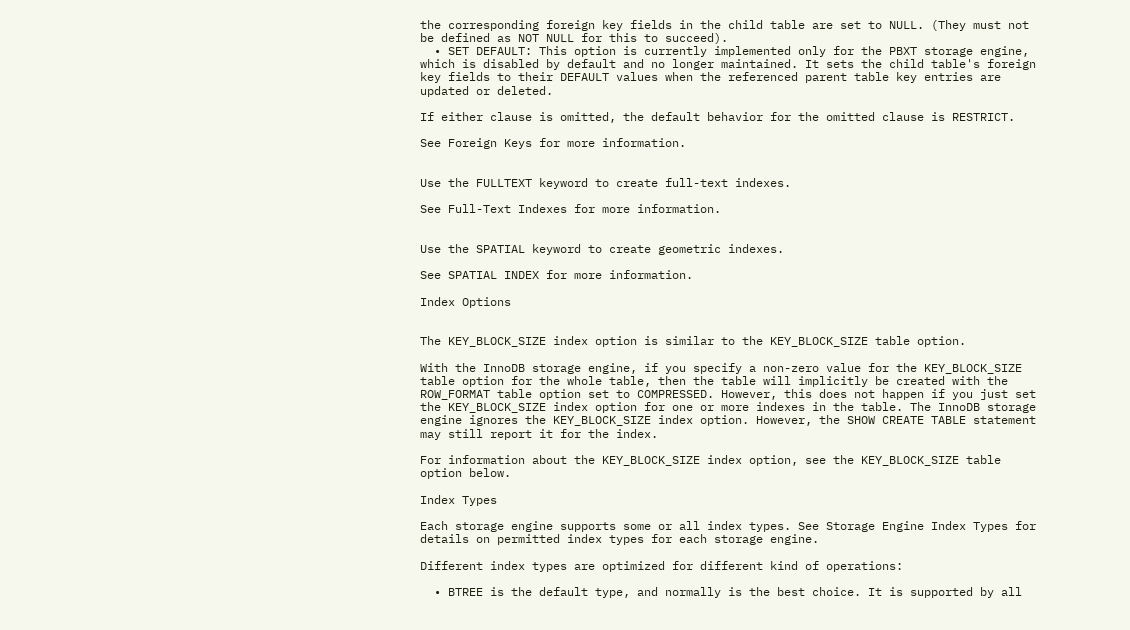the corresponding foreign key fields in the child table are set to NULL. (They must not be defined as NOT NULL for this to succeed).
  • SET DEFAULT: This option is currently implemented only for the PBXT storage engine, which is disabled by default and no longer maintained. It sets the child table's foreign key fields to their DEFAULT values when the referenced parent table key entries are updated or deleted.

If either clause is omitted, the default behavior for the omitted clause is RESTRICT.

See Foreign Keys for more information.


Use the FULLTEXT keyword to create full-text indexes.

See Full-Text Indexes for more information.


Use the SPATIAL keyword to create geometric indexes.

See SPATIAL INDEX for more information.

Index Options


The KEY_BLOCK_SIZE index option is similar to the KEY_BLOCK_SIZE table option.

With the InnoDB storage engine, if you specify a non-zero value for the KEY_BLOCK_SIZE table option for the whole table, then the table will implicitly be created with the ROW_FORMAT table option set to COMPRESSED. However, this does not happen if you just set the KEY_BLOCK_SIZE index option for one or more indexes in the table. The InnoDB storage engine ignores the KEY_BLOCK_SIZE index option. However, the SHOW CREATE TABLE statement may still report it for the index.

For information about the KEY_BLOCK_SIZE index option, see the KEY_BLOCK_SIZE table option below.

Index Types

Each storage engine supports some or all index types. See Storage Engine Index Types for details on permitted index types for each storage engine.

Different index types are optimized for different kind of operations:

  • BTREE is the default type, and normally is the best choice. It is supported by all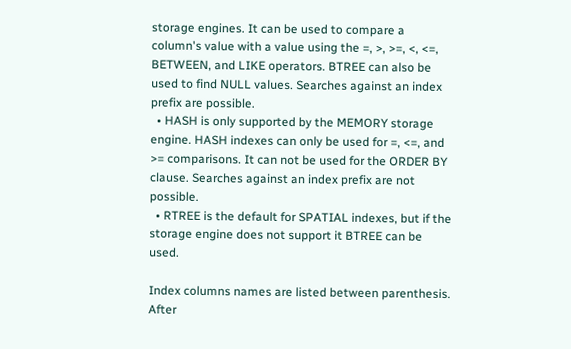storage engines. It can be used to compare a column's value with a value using the =, >, >=, <, <=, BETWEEN, and LIKE operators. BTREE can also be used to find NULL values. Searches against an index prefix are possible.
  • HASH is only supported by the MEMORY storage engine. HASH indexes can only be used for =, <=, and >= comparisons. It can not be used for the ORDER BY clause. Searches against an index prefix are not possible.
  • RTREE is the default for SPATIAL indexes, but if the storage engine does not support it BTREE can be used.

Index columns names are listed between parenthesis. After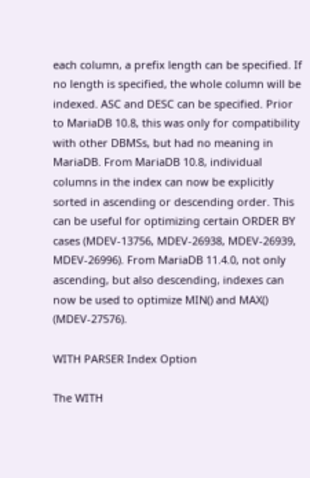each column, a prefix length can be specified. If no length is specified, the whole column will be indexed. ASC and DESC can be specified. Prior to MariaDB 10.8, this was only for compatibility with other DBMSs, but had no meaning in MariaDB. From MariaDB 10.8, individual columns in the index can now be explicitly sorted in ascending or descending order. This can be useful for optimizing certain ORDER BY cases (MDEV-13756, MDEV-26938, MDEV-26939, MDEV-26996). From MariaDB 11.4.0, not only ascending, but also descending, indexes can now be used to optimize MIN() and MAX() (MDEV-27576).

WITH PARSER Index Option

The WITH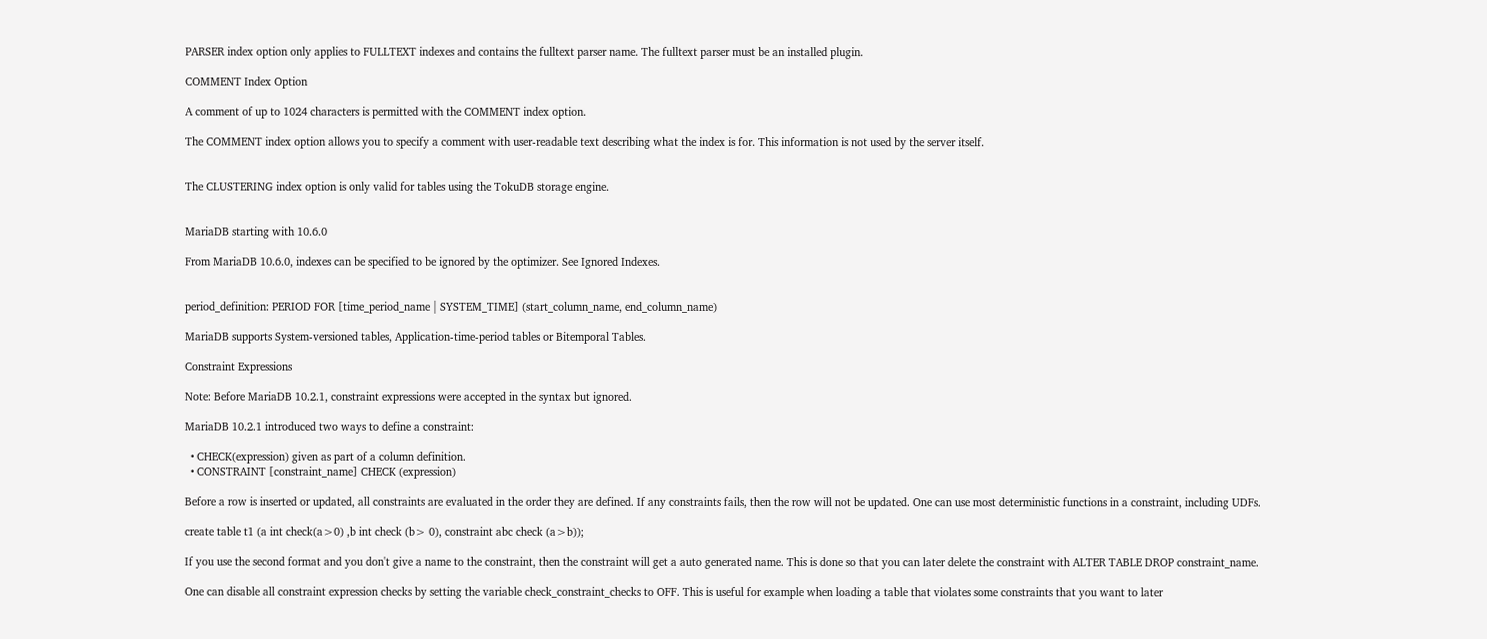PARSER index option only applies to FULLTEXT indexes and contains the fulltext parser name. The fulltext parser must be an installed plugin.

COMMENT Index Option

A comment of up to 1024 characters is permitted with the COMMENT index option.

The COMMENT index option allows you to specify a comment with user-readable text describing what the index is for. This information is not used by the server itself.


The CLUSTERING index option is only valid for tables using the TokuDB storage engine.


MariaDB starting with 10.6.0

From MariaDB 10.6.0, indexes can be specified to be ignored by the optimizer. See Ignored Indexes.


period_definition: PERIOD FOR [time_period_name | SYSTEM_TIME] (start_column_name, end_column_name)

MariaDB supports System-versioned tables, Application-time-period tables or Bitemporal Tables.

Constraint Expressions

Note: Before MariaDB 10.2.1, constraint expressions were accepted in the syntax but ignored.

MariaDB 10.2.1 introduced two ways to define a constraint:

  • CHECK(expression) given as part of a column definition.
  • CONSTRAINT [constraint_name] CHECK (expression)

Before a row is inserted or updated, all constraints are evaluated in the order they are defined. If any constraints fails, then the row will not be updated. One can use most deterministic functions in a constraint, including UDFs.

create table t1 (a int check(a>0) ,b int check (b> 0), constraint abc check (a>b));

If you use the second format and you don't give a name to the constraint, then the constraint will get a auto generated name. This is done so that you can later delete the constraint with ALTER TABLE DROP constraint_name.

One can disable all constraint expression checks by setting the variable check_constraint_checks to OFF. This is useful for example when loading a table that violates some constraints that you want to later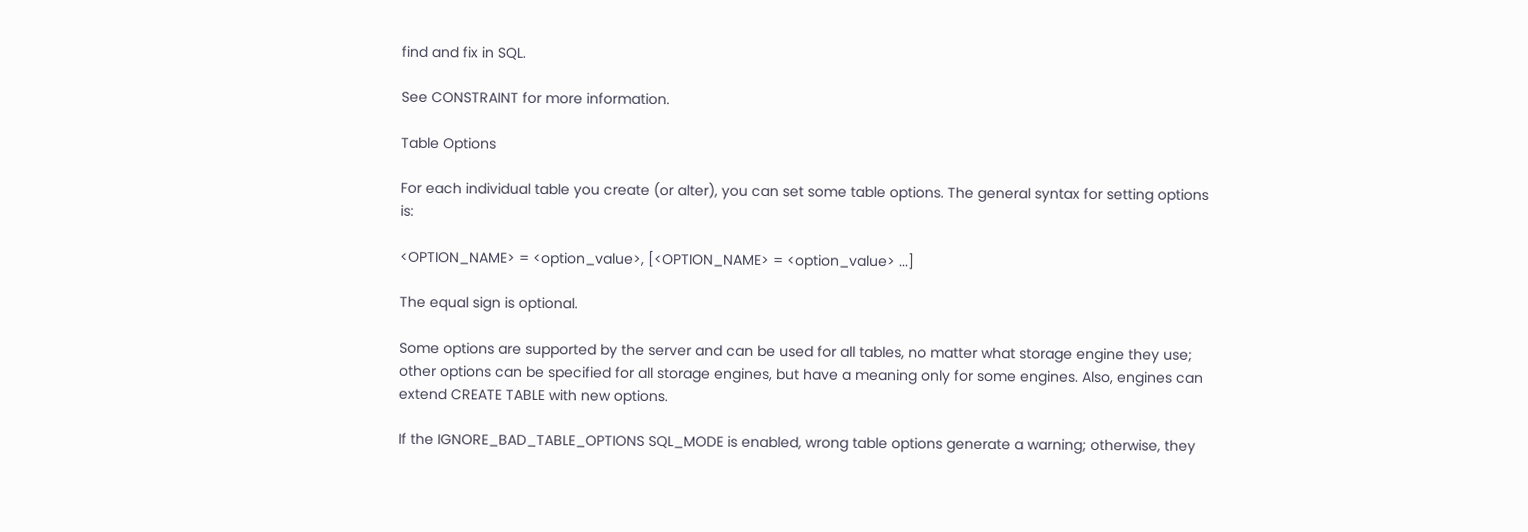find and fix in SQL.

See CONSTRAINT for more information.

Table Options

For each individual table you create (or alter), you can set some table options. The general syntax for setting options is:

<OPTION_NAME> = <option_value>, [<OPTION_NAME> = <option_value> ...]

The equal sign is optional.

Some options are supported by the server and can be used for all tables, no matter what storage engine they use; other options can be specified for all storage engines, but have a meaning only for some engines. Also, engines can extend CREATE TABLE with new options.

If the IGNORE_BAD_TABLE_OPTIONS SQL_MODE is enabled, wrong table options generate a warning; otherwise, they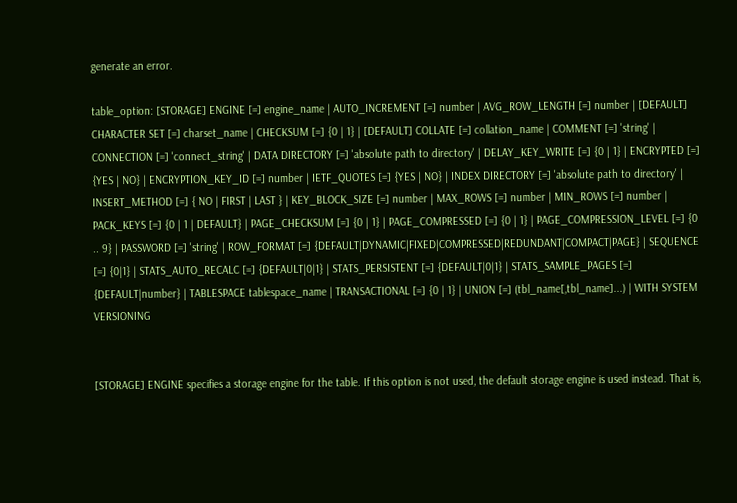generate an error.

table_option: [STORAGE] ENGINE [=] engine_name | AUTO_INCREMENT [=] number | AVG_ROW_LENGTH [=] number | [DEFAULT] CHARACTER SET [=] charset_name | CHECKSUM [=] {0 | 1} | [DEFAULT] COLLATE [=] collation_name | COMMENT [=] 'string' | CONNECTION [=] 'connect_string' | DATA DIRECTORY [=] 'absolute path to directory' | DELAY_KEY_WRITE [=] {0 | 1} | ENCRYPTED [=] {YES | NO} | ENCRYPTION_KEY_ID [=] number | IETF_QUOTES [=] {YES | NO} | INDEX DIRECTORY [=] 'absolute path to directory' | INSERT_METHOD [=] { NO | FIRST | LAST } | KEY_BLOCK_SIZE [=] number | MAX_ROWS [=] number | MIN_ROWS [=] number | PACK_KEYS [=] {0 | 1 | DEFAULT} | PAGE_CHECKSUM [=] {0 | 1} | PAGE_COMPRESSED [=] {0 | 1} | PAGE_COMPRESSION_LEVEL [=] {0 .. 9} | PASSWORD [=] 'string' | ROW_FORMAT [=] {DEFAULT|DYNAMIC|FIXED|COMPRESSED|REDUNDANT|COMPACT|PAGE} | SEQUENCE [=] {0|1} | STATS_AUTO_RECALC [=] {DEFAULT|0|1} | STATS_PERSISTENT [=] {DEFAULT|0|1} | STATS_SAMPLE_PAGES [=] {DEFAULT|number} | TABLESPACE tablespace_name | TRANSACTIONAL [=] {0 | 1} | UNION [=] (tbl_name[,tbl_name]...) | WITH SYSTEM VERSIONING


[STORAGE] ENGINE specifies a storage engine for the table. If this option is not used, the default storage engine is used instead. That is,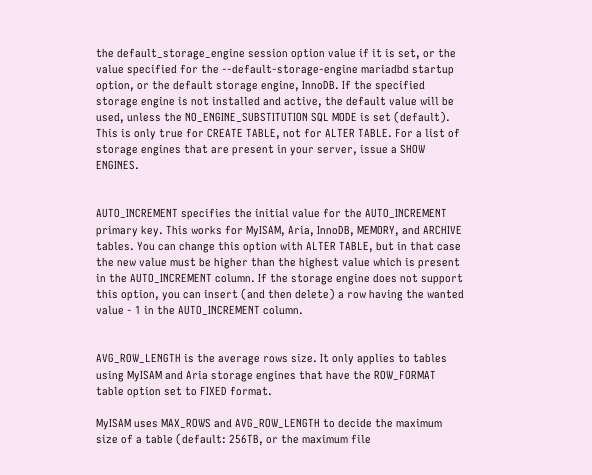the default_storage_engine session option value if it is set, or the value specified for the --default-storage-engine mariadbd startup option, or the default storage engine, InnoDB. If the specified storage engine is not installed and active, the default value will be used, unless the NO_ENGINE_SUBSTITUTION SQL MODE is set (default). This is only true for CREATE TABLE, not for ALTER TABLE. For a list of storage engines that are present in your server, issue a SHOW ENGINES.


AUTO_INCREMENT specifies the initial value for the AUTO_INCREMENT primary key. This works for MyISAM, Aria, InnoDB, MEMORY, and ARCHIVE tables. You can change this option with ALTER TABLE, but in that case the new value must be higher than the highest value which is present in the AUTO_INCREMENT column. If the storage engine does not support this option, you can insert (and then delete) a row having the wanted value - 1 in the AUTO_INCREMENT column.


AVG_ROW_LENGTH is the average rows size. It only applies to tables using MyISAM and Aria storage engines that have the ROW_FORMAT table option set to FIXED format.

MyISAM uses MAX_ROWS and AVG_ROW_LENGTH to decide the maximum size of a table (default: 256TB, or the maximum file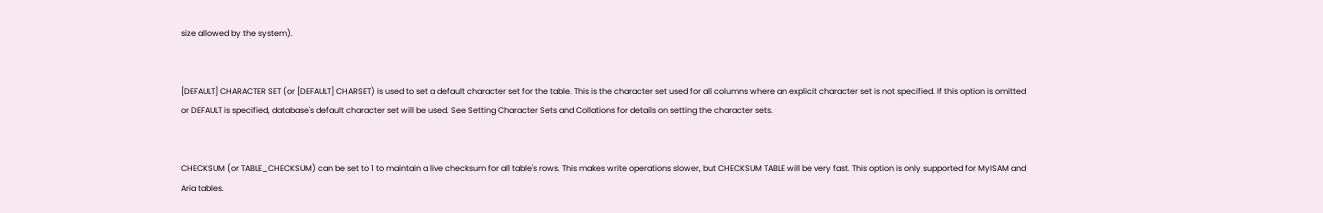size allowed by the system).


[DEFAULT] CHARACTER SET (or [DEFAULT] CHARSET) is used to set a default character set for the table. This is the character set used for all columns where an explicit character set is not specified. If this option is omitted or DEFAULT is specified, database's default character set will be used. See Setting Character Sets and Collations for details on setting the character sets.


CHECKSUM (or TABLE_CHECKSUM) can be set to 1 to maintain a live checksum for all table's rows. This makes write operations slower, but CHECKSUM TABLE will be very fast. This option is only supported for MyISAM and Aria tables.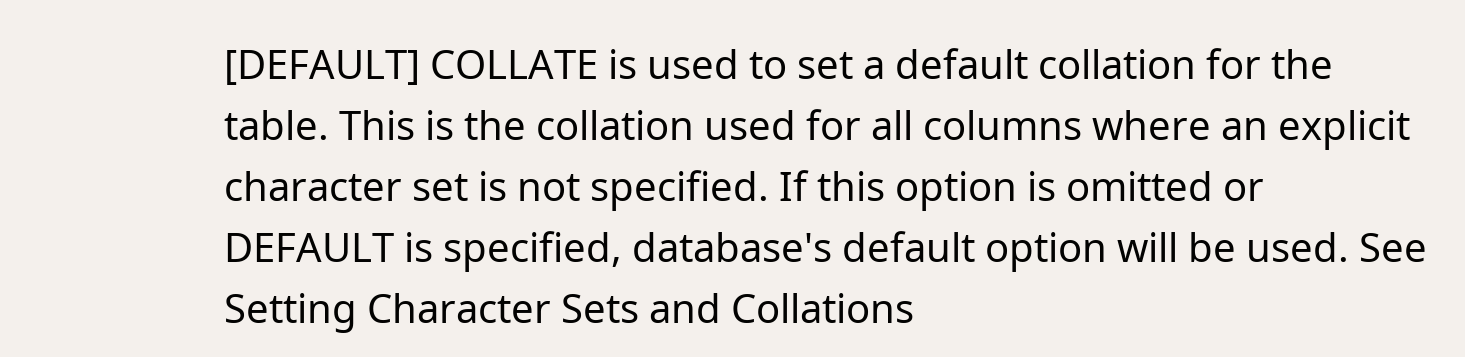[DEFAULT] COLLATE is used to set a default collation for the table. This is the collation used for all columns where an explicit character set is not specified. If this option is omitted or DEFAULT is specified, database's default option will be used. See Setting Character Sets and Collations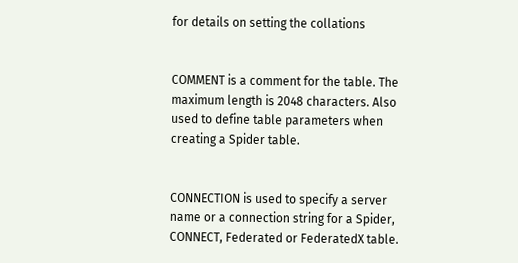for details on setting the collations


COMMENT is a comment for the table. The maximum length is 2048 characters. Also used to define table parameters when creating a Spider table.


CONNECTION is used to specify a server name or a connection string for a Spider, CONNECT, Federated or FederatedX table.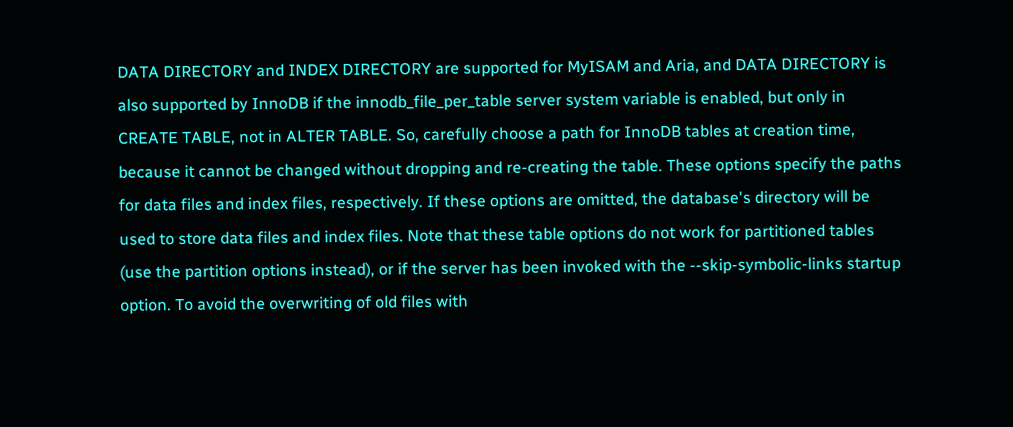DATA DIRECTORY and INDEX DIRECTORY are supported for MyISAM and Aria, and DATA DIRECTORY is also supported by InnoDB if the innodb_file_per_table server system variable is enabled, but only in CREATE TABLE, not in ALTER TABLE. So, carefully choose a path for InnoDB tables at creation time, because it cannot be changed without dropping and re-creating the table. These options specify the paths for data files and index files, respectively. If these options are omitted, the database's directory will be used to store data files and index files. Note that these table options do not work for partitioned tables (use the partition options instead), or if the server has been invoked with the --skip-symbolic-links startup option. To avoid the overwriting of old files with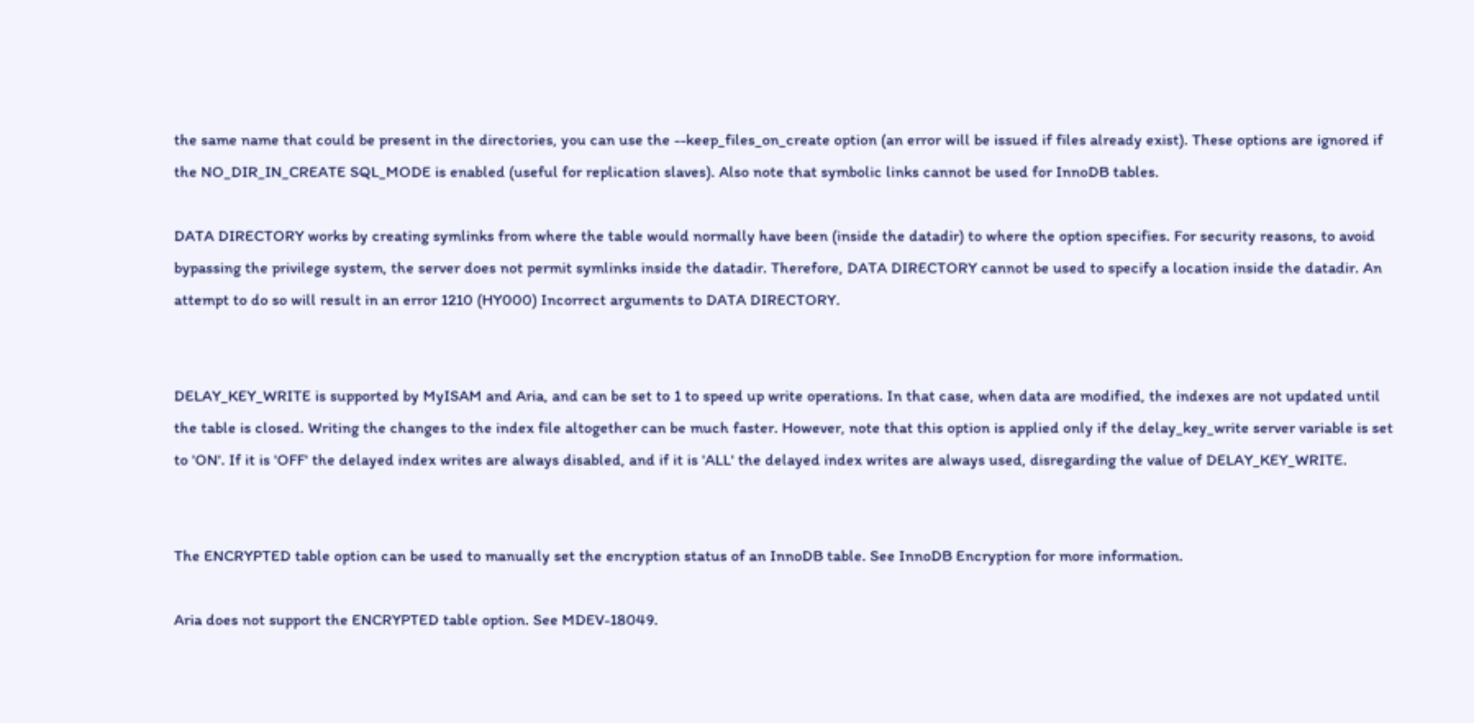the same name that could be present in the directories, you can use the --keep_files_on_create option (an error will be issued if files already exist). These options are ignored if the NO_DIR_IN_CREATE SQL_MODE is enabled (useful for replication slaves). Also note that symbolic links cannot be used for InnoDB tables.

DATA DIRECTORY works by creating symlinks from where the table would normally have been (inside the datadir) to where the option specifies. For security reasons, to avoid bypassing the privilege system, the server does not permit symlinks inside the datadir. Therefore, DATA DIRECTORY cannot be used to specify a location inside the datadir. An attempt to do so will result in an error 1210 (HY000) Incorrect arguments to DATA DIRECTORY.


DELAY_KEY_WRITE is supported by MyISAM and Aria, and can be set to 1 to speed up write operations. In that case, when data are modified, the indexes are not updated until the table is closed. Writing the changes to the index file altogether can be much faster. However, note that this option is applied only if the delay_key_write server variable is set to 'ON'. If it is 'OFF' the delayed index writes are always disabled, and if it is 'ALL' the delayed index writes are always used, disregarding the value of DELAY_KEY_WRITE.


The ENCRYPTED table option can be used to manually set the encryption status of an InnoDB table. See InnoDB Encryption for more information.

Aria does not support the ENCRYPTED table option. See MDEV-18049.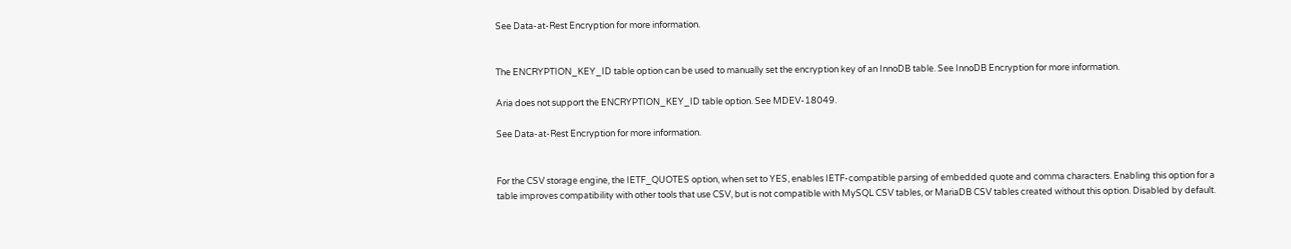See Data-at-Rest Encryption for more information.


The ENCRYPTION_KEY_ID table option can be used to manually set the encryption key of an InnoDB table. See InnoDB Encryption for more information.

Aria does not support the ENCRYPTION_KEY_ID table option. See MDEV-18049.

See Data-at-Rest Encryption for more information.


For the CSV storage engine, the IETF_QUOTES option, when set to YES, enables IETF-compatible parsing of embedded quote and comma characters. Enabling this option for a table improves compatibility with other tools that use CSV, but is not compatible with MySQL CSV tables, or MariaDB CSV tables created without this option. Disabled by default.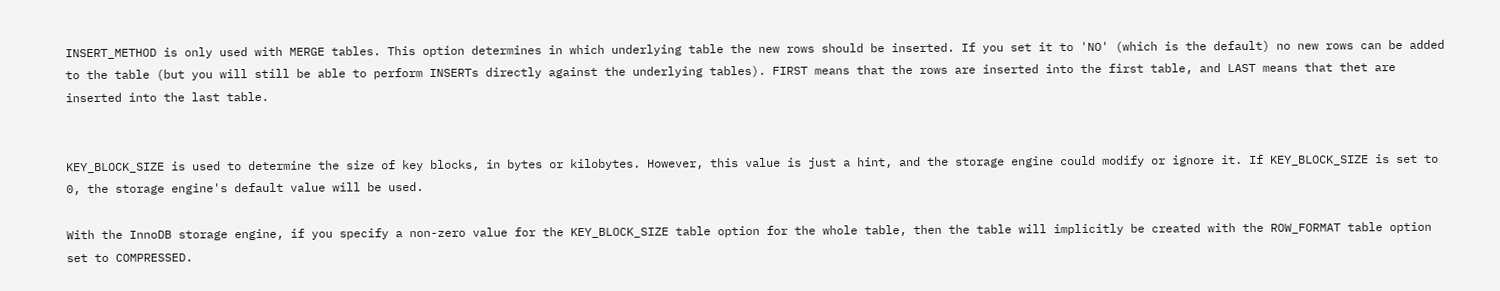INSERT_METHOD is only used with MERGE tables. This option determines in which underlying table the new rows should be inserted. If you set it to 'NO' (which is the default) no new rows can be added to the table (but you will still be able to perform INSERTs directly against the underlying tables). FIRST means that the rows are inserted into the first table, and LAST means that thet are inserted into the last table.


KEY_BLOCK_SIZE is used to determine the size of key blocks, in bytes or kilobytes. However, this value is just a hint, and the storage engine could modify or ignore it. If KEY_BLOCK_SIZE is set to 0, the storage engine's default value will be used.

With the InnoDB storage engine, if you specify a non-zero value for the KEY_BLOCK_SIZE table option for the whole table, then the table will implicitly be created with the ROW_FORMAT table option set to COMPRESSED.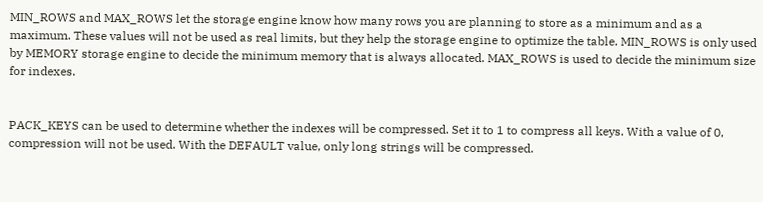MIN_ROWS and MAX_ROWS let the storage engine know how many rows you are planning to store as a minimum and as a maximum. These values will not be used as real limits, but they help the storage engine to optimize the table. MIN_ROWS is only used by MEMORY storage engine to decide the minimum memory that is always allocated. MAX_ROWS is used to decide the minimum size for indexes.


PACK_KEYS can be used to determine whether the indexes will be compressed. Set it to 1 to compress all keys. With a value of 0, compression will not be used. With the DEFAULT value, only long strings will be compressed.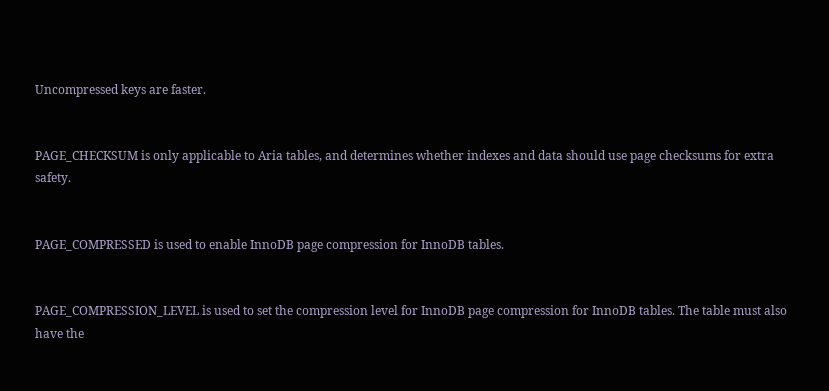Uncompressed keys are faster.


PAGE_CHECKSUM is only applicable to Aria tables, and determines whether indexes and data should use page checksums for extra safety.


PAGE_COMPRESSED is used to enable InnoDB page compression for InnoDB tables.


PAGE_COMPRESSION_LEVEL is used to set the compression level for InnoDB page compression for InnoDB tables. The table must also have the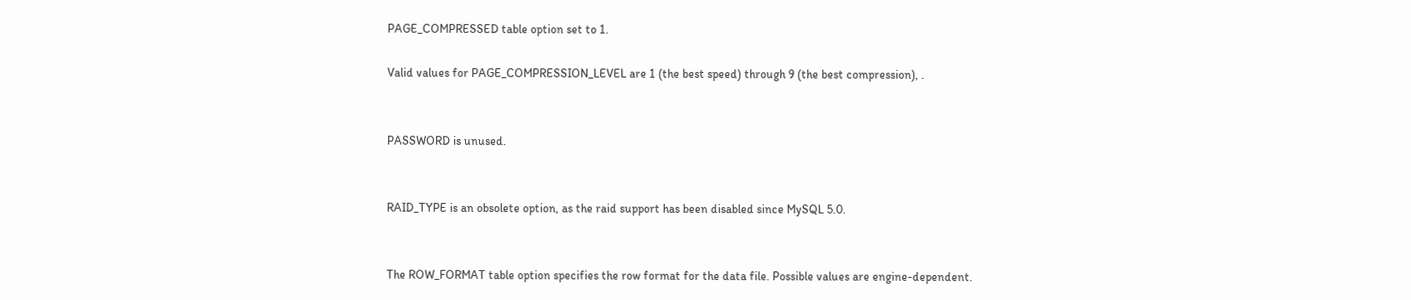PAGE_COMPRESSED table option set to 1.

Valid values for PAGE_COMPRESSION_LEVEL are 1 (the best speed) through 9 (the best compression), .


PASSWORD is unused.


RAID_TYPE is an obsolete option, as the raid support has been disabled since MySQL 5.0.


The ROW_FORMAT table option specifies the row format for the data file. Possible values are engine-dependent.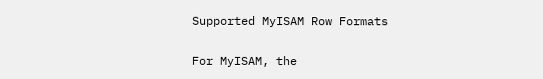Supported MyISAM Row Formats

For MyISAM, the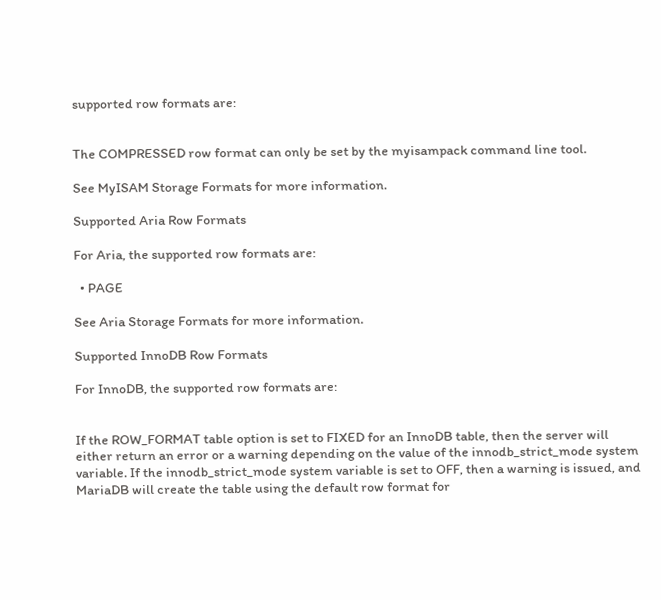supported row formats are:


The COMPRESSED row format can only be set by the myisampack command line tool.

See MyISAM Storage Formats for more information.

Supported Aria Row Formats

For Aria, the supported row formats are:

  • PAGE

See Aria Storage Formats for more information.

Supported InnoDB Row Formats

For InnoDB, the supported row formats are:


If the ROW_FORMAT table option is set to FIXED for an InnoDB table, then the server will either return an error or a warning depending on the value of the innodb_strict_mode system variable. If the innodb_strict_mode system variable is set to OFF, then a warning is issued, and MariaDB will create the table using the default row format for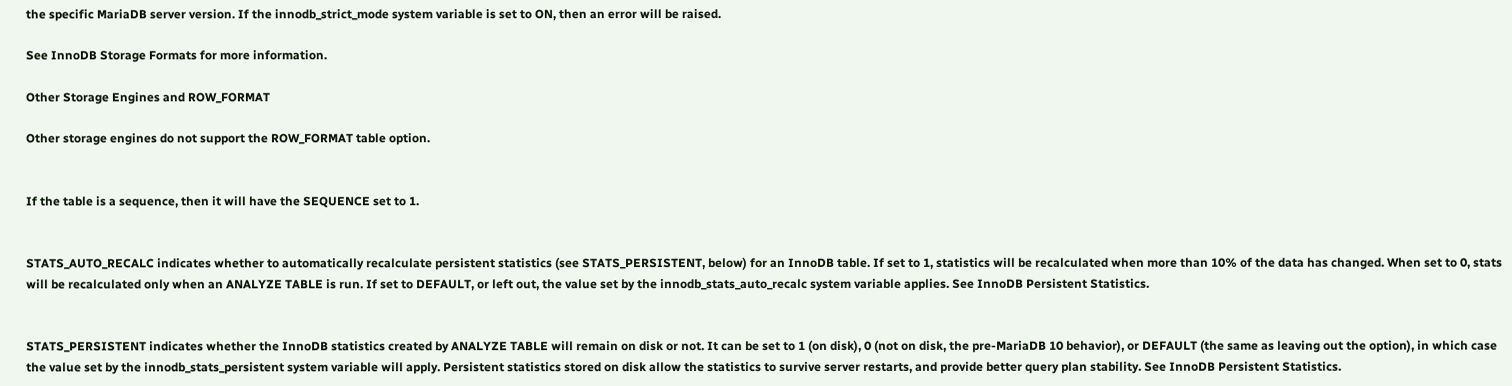the specific MariaDB server version. If the innodb_strict_mode system variable is set to ON, then an error will be raised.

See InnoDB Storage Formats for more information.

Other Storage Engines and ROW_FORMAT

Other storage engines do not support the ROW_FORMAT table option.


If the table is a sequence, then it will have the SEQUENCE set to 1.


STATS_AUTO_RECALC indicates whether to automatically recalculate persistent statistics (see STATS_PERSISTENT, below) for an InnoDB table. If set to 1, statistics will be recalculated when more than 10% of the data has changed. When set to 0, stats will be recalculated only when an ANALYZE TABLE is run. If set to DEFAULT, or left out, the value set by the innodb_stats_auto_recalc system variable applies. See InnoDB Persistent Statistics.


STATS_PERSISTENT indicates whether the InnoDB statistics created by ANALYZE TABLE will remain on disk or not. It can be set to 1 (on disk), 0 (not on disk, the pre-MariaDB 10 behavior), or DEFAULT (the same as leaving out the option), in which case the value set by the innodb_stats_persistent system variable will apply. Persistent statistics stored on disk allow the statistics to survive server restarts, and provide better query plan stability. See InnoDB Persistent Statistics.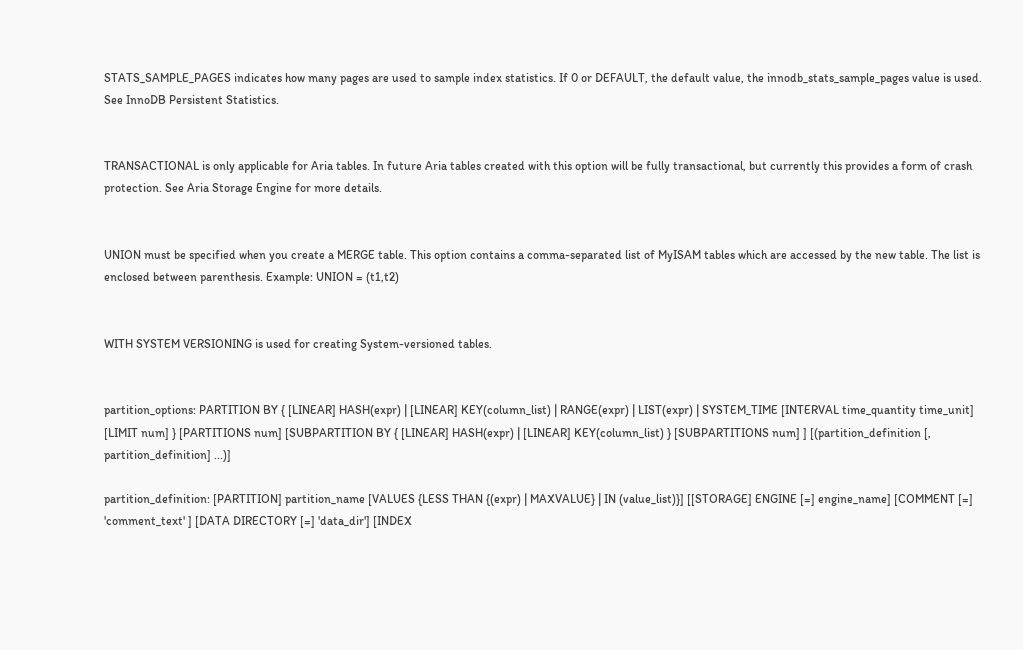STATS_SAMPLE_PAGES indicates how many pages are used to sample index statistics. If 0 or DEFAULT, the default value, the innodb_stats_sample_pages value is used. See InnoDB Persistent Statistics.


TRANSACTIONAL is only applicable for Aria tables. In future Aria tables created with this option will be fully transactional, but currently this provides a form of crash protection. See Aria Storage Engine for more details.


UNION must be specified when you create a MERGE table. This option contains a comma-separated list of MyISAM tables which are accessed by the new table. The list is enclosed between parenthesis. Example: UNION = (t1,t2)


WITH SYSTEM VERSIONING is used for creating System-versioned tables.


partition_options: PARTITION BY { [LINEAR] HASH(expr) | [LINEAR] KEY(column_list) | RANGE(expr) | LIST(expr) | SYSTEM_TIME [INTERVAL time_quantity time_unit] [LIMIT num] } [PARTITIONS num] [SUBPARTITION BY { [LINEAR] HASH(expr) | [LINEAR] KEY(column_list) } [SUBPARTITIONS num] ] [(partition_definition [, partition_definition] ...)]

partition_definition: [PARTITION] partition_name [VALUES {LESS THAN {(expr) | MAXVALUE} | IN (value_list)}] [[STORAGE] ENGINE [=] engine_name] [COMMENT [=] 'comment_text' ] [DATA DIRECTORY [=] 'data_dir'] [INDEX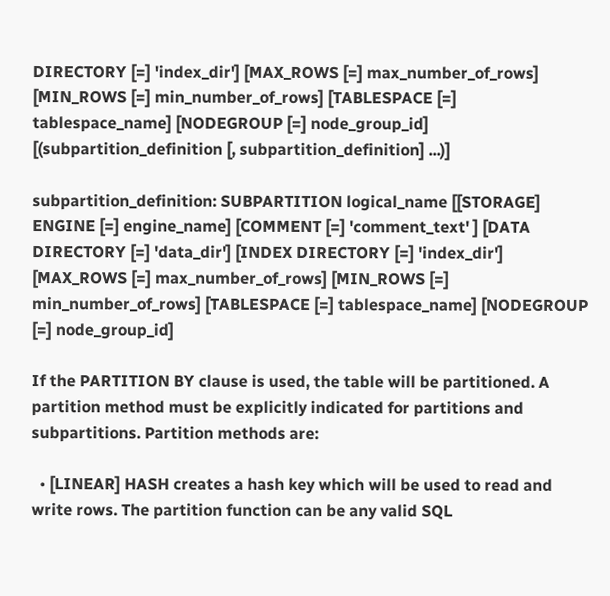DIRECTORY [=] 'index_dir'] [MAX_ROWS [=] max_number_of_rows] [MIN_ROWS [=] min_number_of_rows] [TABLESPACE [=] tablespace_name] [NODEGROUP [=] node_group_id] [(subpartition_definition [, subpartition_definition] ...)]

subpartition_definition: SUBPARTITION logical_name [[STORAGE] ENGINE [=] engine_name] [COMMENT [=] 'comment_text' ] [DATA DIRECTORY [=] 'data_dir'] [INDEX DIRECTORY [=] 'index_dir'] [MAX_ROWS [=] max_number_of_rows] [MIN_ROWS [=] min_number_of_rows] [TABLESPACE [=] tablespace_name] [NODEGROUP [=] node_group_id]

If the PARTITION BY clause is used, the table will be partitioned. A partition method must be explicitly indicated for partitions and subpartitions. Partition methods are:

  • [LINEAR] HASH creates a hash key which will be used to read and write rows. The partition function can be any valid SQL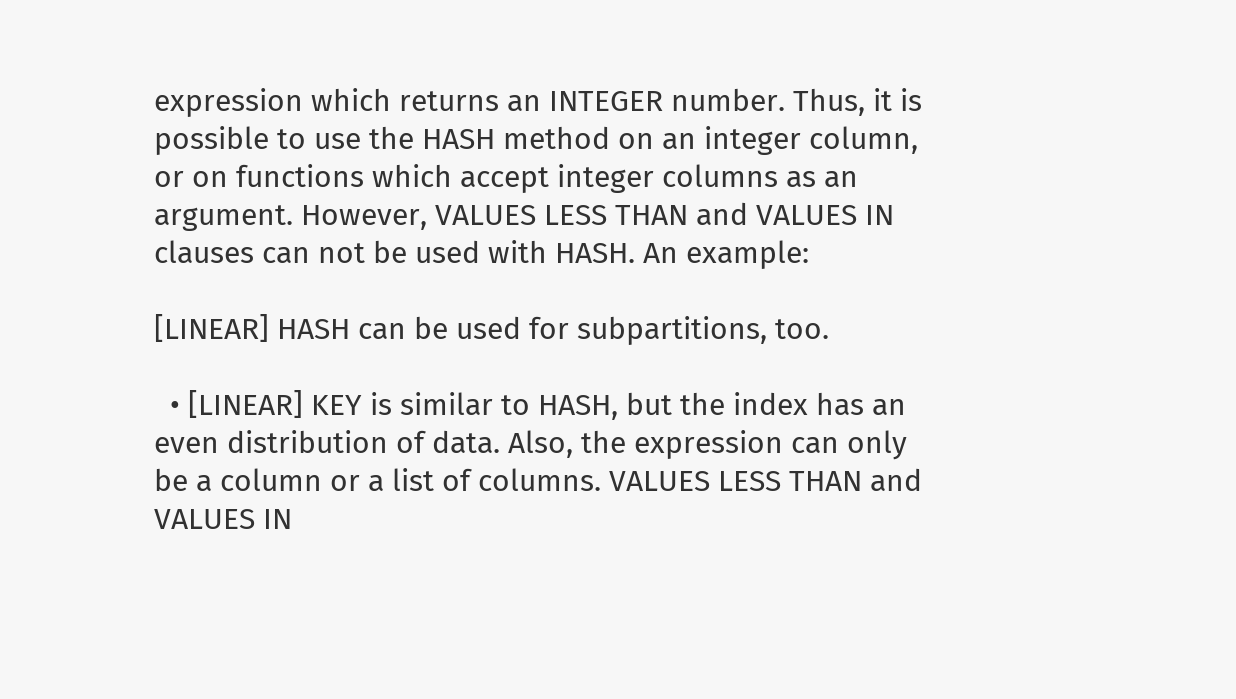expression which returns an INTEGER number. Thus, it is possible to use the HASH method on an integer column, or on functions which accept integer columns as an argument. However, VALUES LESS THAN and VALUES IN clauses can not be used with HASH. An example:

[LINEAR] HASH can be used for subpartitions, too.

  • [LINEAR] KEY is similar to HASH, but the index has an even distribution of data. Also, the expression can only be a column or a list of columns. VALUES LESS THAN and VALUES IN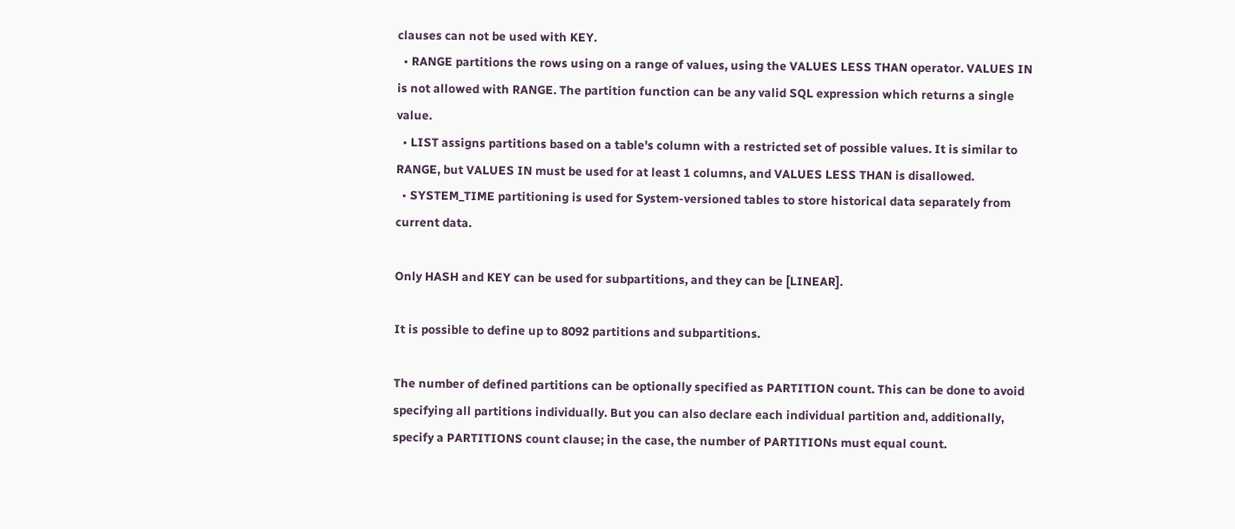clauses can not be used with KEY.
  • RANGE partitions the rows using on a range of values, using the VALUES LESS THAN operator. VALUES IN is not allowed with RANGE. The partition function can be any valid SQL expression which returns a single value.
  • LIST assigns partitions based on a table's column with a restricted set of possible values. It is similar to RANGE, but VALUES IN must be used for at least 1 columns, and VALUES LESS THAN is disallowed.
  • SYSTEM_TIME partitioning is used for System-versioned tables to store historical data separately from current data.

Only HASH and KEY can be used for subpartitions, and they can be [LINEAR].

It is possible to define up to 8092 partitions and subpartitions.

The number of defined partitions can be optionally specified as PARTITION count. This can be done to avoid specifying all partitions individually. But you can also declare each individual partition and, additionally, specify a PARTITIONS count clause; in the case, the number of PARTITIONs must equal count.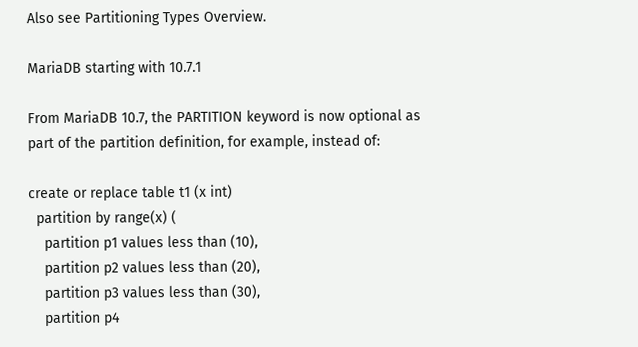Also see Partitioning Types Overview.

MariaDB starting with 10.7.1

From MariaDB 10.7, the PARTITION keyword is now optional as part of the partition definition, for example, instead of:

create or replace table t1 (x int)
  partition by range(x) (
    partition p1 values less than (10),
    partition p2 values less than (20),
    partition p3 values less than (30),
    partition p4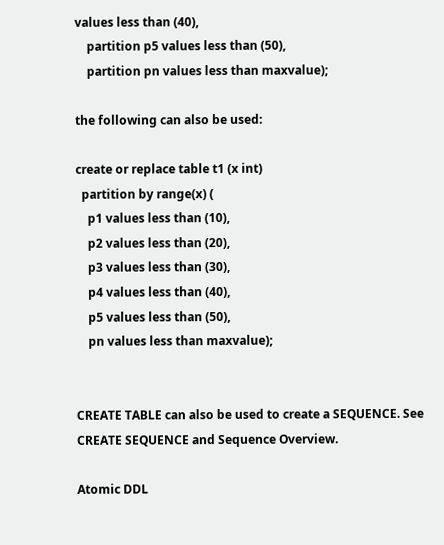values less than (40),
    partition p5 values less than (50),
    partition pn values less than maxvalue);

the following can also be used:

create or replace table t1 (x int)
  partition by range(x) (
    p1 values less than (10),
    p2 values less than (20),
    p3 values less than (30),
    p4 values less than (40),
    p5 values less than (50),
    pn values less than maxvalue);


CREATE TABLE can also be used to create a SEQUENCE. See CREATE SEQUENCE and Sequence Overview.

Atomic DDL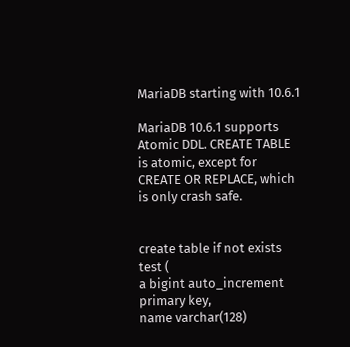MariaDB starting with 10.6.1

MariaDB 10.6.1 supports Atomic DDL. CREATE TABLE is atomic, except for CREATE OR REPLACE, which is only crash safe.


create table if not exists test (
a bigint auto_increment primary key,
name varchar(128)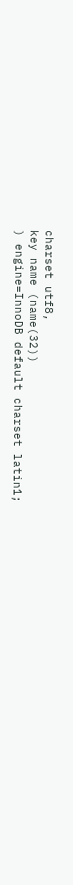charset utf8,
key name (name(32))
) engine=InnoDB default charset latin1;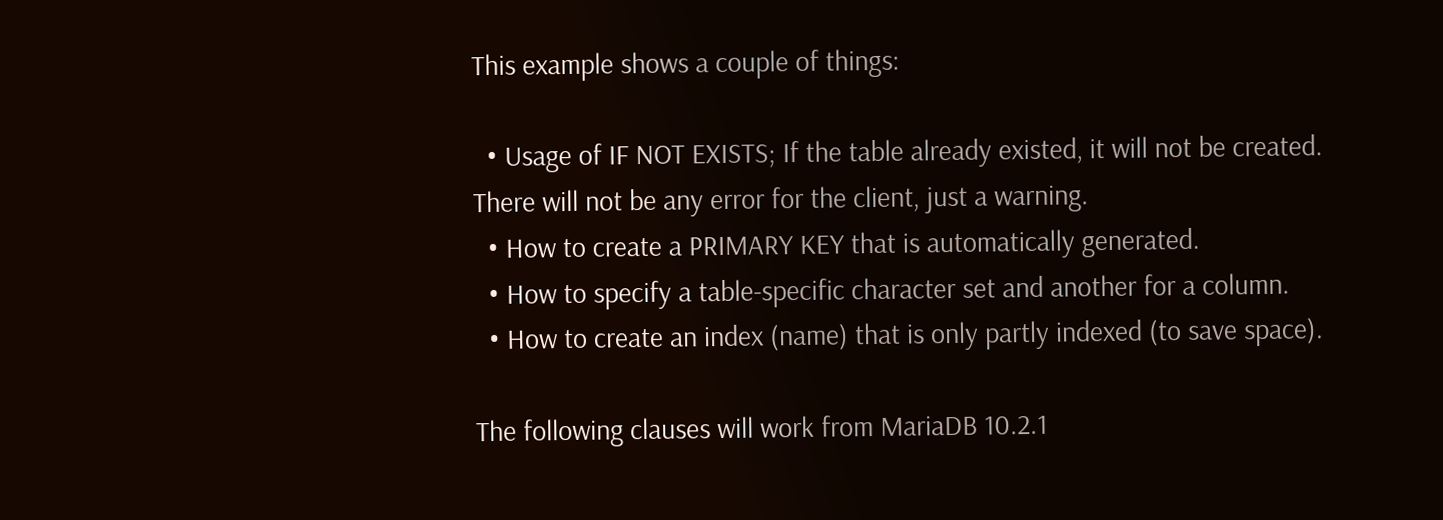This example shows a couple of things:

  • Usage of IF NOT EXISTS; If the table already existed, it will not be created. There will not be any error for the client, just a warning.
  • How to create a PRIMARY KEY that is automatically generated.
  • How to specify a table-specific character set and another for a column.
  • How to create an index (name) that is only partly indexed (to save space).

The following clauses will work from MariaDB 10.2.1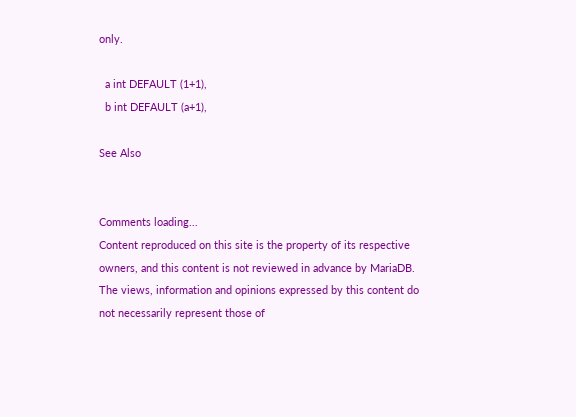only.

  a int DEFAULT (1+1),
  b int DEFAULT (a+1),

See Also


Comments loading...
Content reproduced on this site is the property of its respective owners, and this content is not reviewed in advance by MariaDB. The views, information and opinions expressed by this content do not necessarily represent those of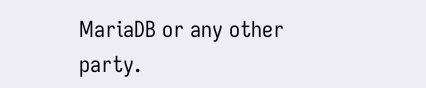MariaDB or any other party.